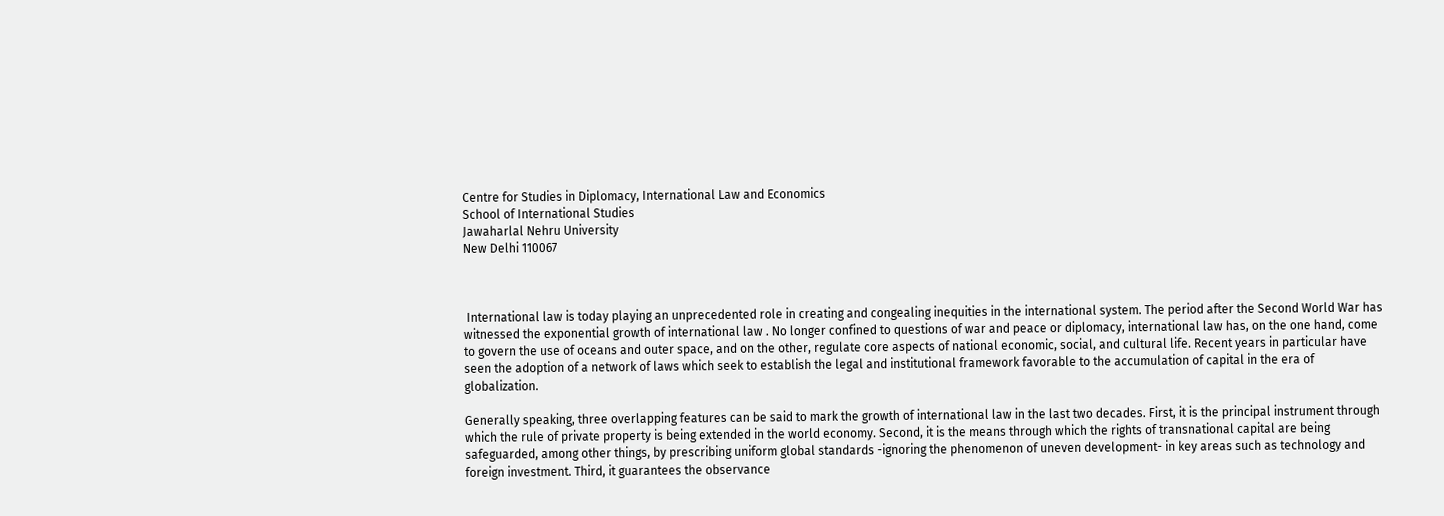Centre for Studies in Diplomacy, International Law and Economics
School of International Studies
Jawaharlal Nehru University
New Delhi 110067



 International law is today playing an unprecedented role in creating and congealing inequities in the international system. The period after the Second World War has witnessed the exponential growth of international law . No longer confined to questions of war and peace or diplomacy, international law has, on the one hand, come to govern the use of oceans and outer space, and on the other, regulate core aspects of national economic, social, and cultural life. Recent years in particular have seen the adoption of a network of laws which seek to establish the legal and institutional framework favorable to the accumulation of capital in the era of globalization.

Generally speaking, three overlapping features can be said to mark the growth of international law in the last two decades. First, it is the principal instrument through which the rule of private property is being extended in the world economy. Second, it is the means through which the rights of transnational capital are being safeguarded, among other things, by prescribing uniform global standards -ignoring the phenomenon of uneven development- in key areas such as technology and foreign investment. Third, it guarantees the observance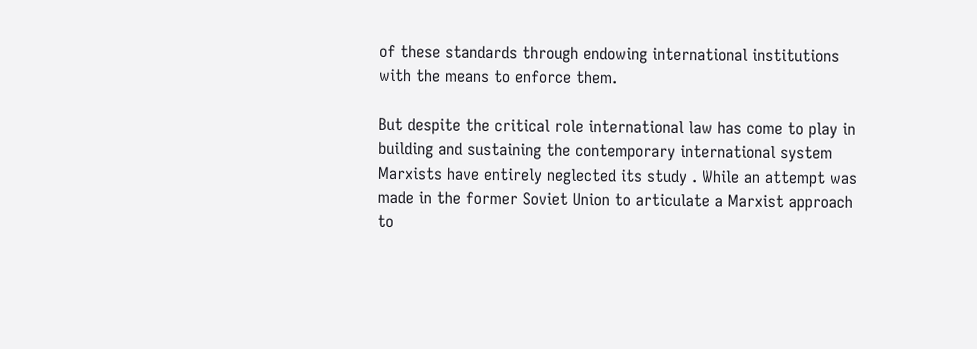of these standards through endowing international institutions with the means to enforce them.

But despite the critical role international law has come to play in building and sustaining the contemporary international system Marxists have entirely neglected its study . While an attempt was made in the former Soviet Union to articulate a Marxist approach to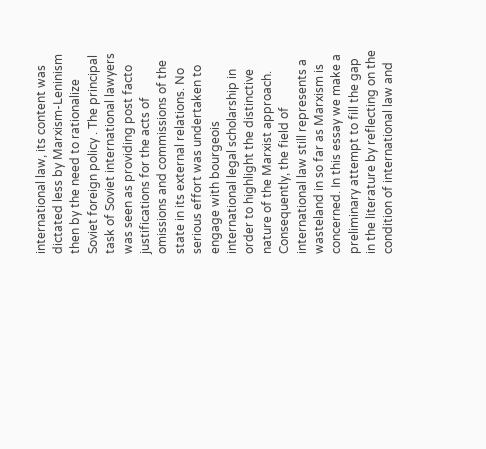international law, its content was dictated less by Marxism-Leninism then by the need to rationalize Soviet foreign policy . The principal task of Soviet international lawyers was seen as providing post facto justifications for the acts of omissions and commissions of the state in its external relations. No serious effort was undertaken to engage with bourgeois international legal scholarship in order to highlight the distinctive nature of the Marxist approach. Consequently, the field of international law still represents a wasteland in so far as Marxism is concerned. In this essay we make a preliminary attempt to fill the gap in the literature by reflecting on the condition of international law and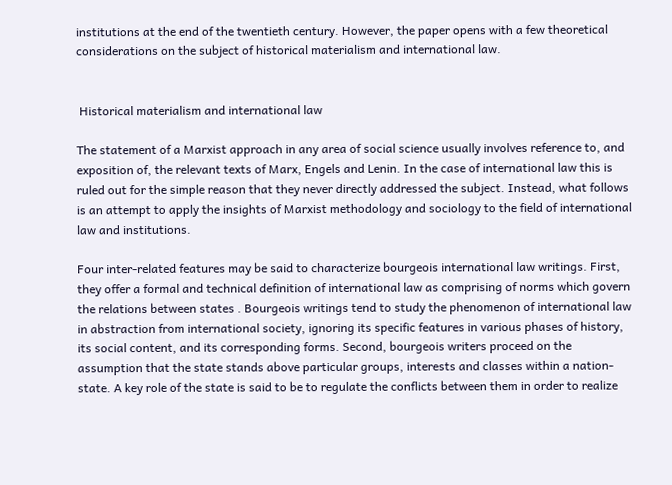institutions at the end of the twentieth century. However, the paper opens with a few theoretical considerations on the subject of historical materialism and international law.


 Historical materialism and international law

The statement of a Marxist approach in any area of social science usually involves reference to, and exposition of, the relevant texts of Marx, Engels and Lenin. In the case of international law this is ruled out for the simple reason that they never directly addressed the subject. Instead, what follows is an attempt to apply the insights of Marxist methodology and sociology to the field of international law and institutions.

Four inter-related features may be said to characterize bourgeois international law writings. First, they offer a formal and technical definition of international law as comprising of norms which govern the relations between states . Bourgeois writings tend to study the phenomenon of international law in abstraction from international society, ignoring its specific features in various phases of history, its social content, and its corresponding forms. Second, bourgeois writers proceed on the assumption that the state stands above particular groups, interests and classes within a nation-state. A key role of the state is said to be to regulate the conflicts between them in order to realize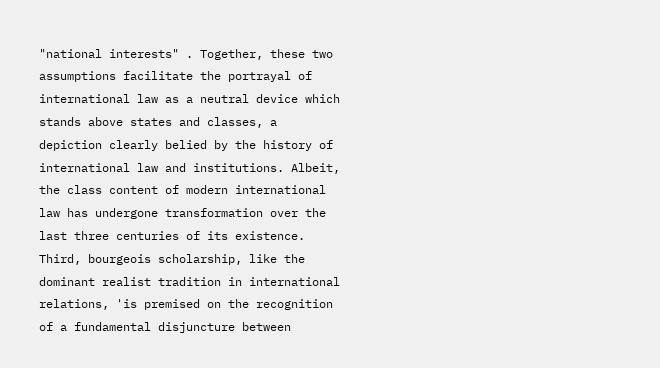"national interests" . Together, these two assumptions facilitate the portrayal of international law as a neutral device which stands above states and classes, a depiction clearly belied by the history of international law and institutions. Albeit, the class content of modern international law has undergone transformation over the last three centuries of its existence. Third, bourgeois scholarship, like the dominant realist tradition in international relations, 'is premised on the recognition of a fundamental disjuncture between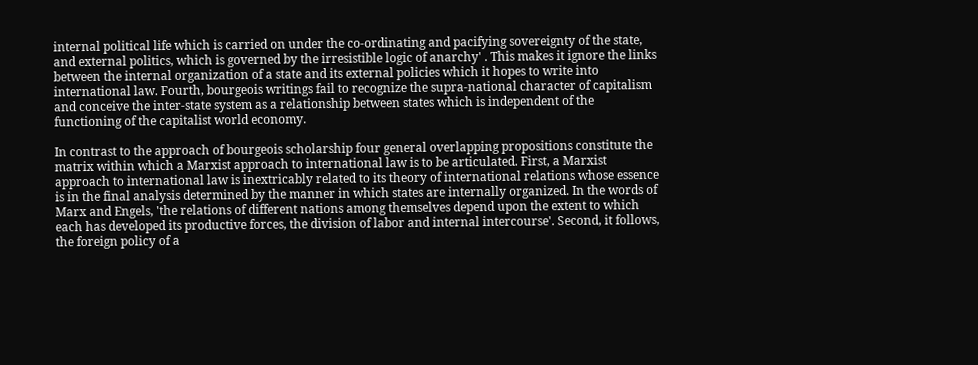internal political life which is carried on under the co-ordinating and pacifying sovereignty of the state, and external politics, which is governed by the irresistible logic of anarchy' . This makes it ignore the links between the internal organization of a state and its external policies which it hopes to write into international law. Fourth, bourgeois writings fail to recognize the supra-national character of capitalism and conceive the inter-state system as a relationship between states which is independent of the functioning of the capitalist world economy.

In contrast to the approach of bourgeois scholarship four general overlapping propositions constitute the matrix within which a Marxist approach to international law is to be articulated. First, a Marxist approach to international law is inextricably related to its theory of international relations whose essence is in the final analysis determined by the manner in which states are internally organized. In the words of Marx and Engels, 'the relations of different nations among themselves depend upon the extent to which each has developed its productive forces, the division of labor and internal intercourse'. Second, it follows, the foreign policy of a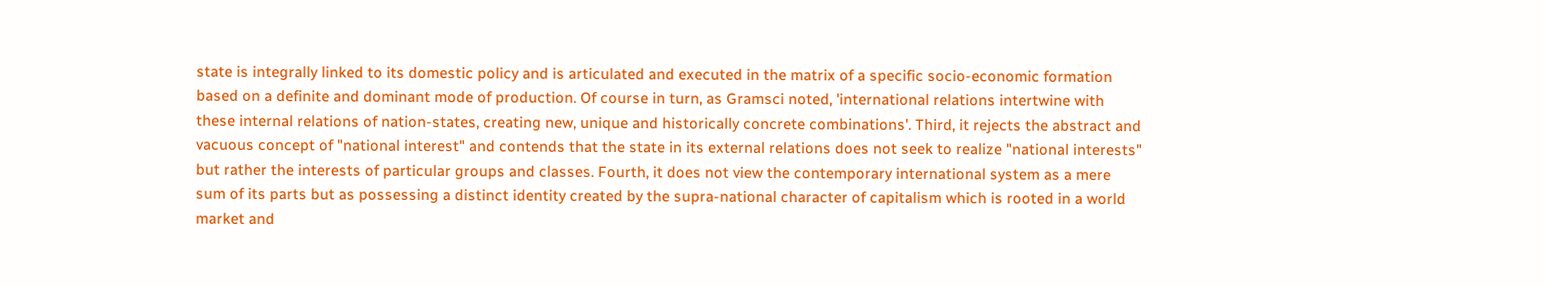state is integrally linked to its domestic policy and is articulated and executed in the matrix of a specific socio-economic formation based on a definite and dominant mode of production. Of course in turn, as Gramsci noted, 'international relations intertwine with these internal relations of nation-states, creating new, unique and historically concrete combinations'. Third, it rejects the abstract and vacuous concept of "national interest" and contends that the state in its external relations does not seek to realize "national interests" but rather the interests of particular groups and classes. Fourth, it does not view the contemporary international system as a mere sum of its parts but as possessing a distinct identity created by the supra-national character of capitalism which is rooted in a world market and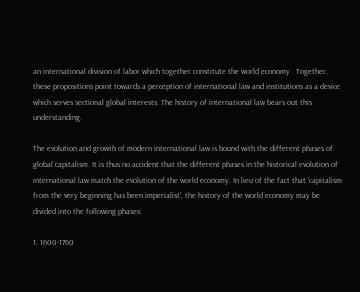an international division of labor which together constitute the world economy . Together, these propositions point towards a perception of international law and institutions as a device which serves sectional global interests. The history of international law bears out this understanding.

The evolution and growth of modern international law is bound with the different phases of global capitalism. It is thus no accident that the different phases in the historical evolution of international law match the evolution of the world economy. In lieu of the fact that 'capitalism from the very beginning has been imperialist', the history of the world economy may be divided into the following phases:

1. 1600-1760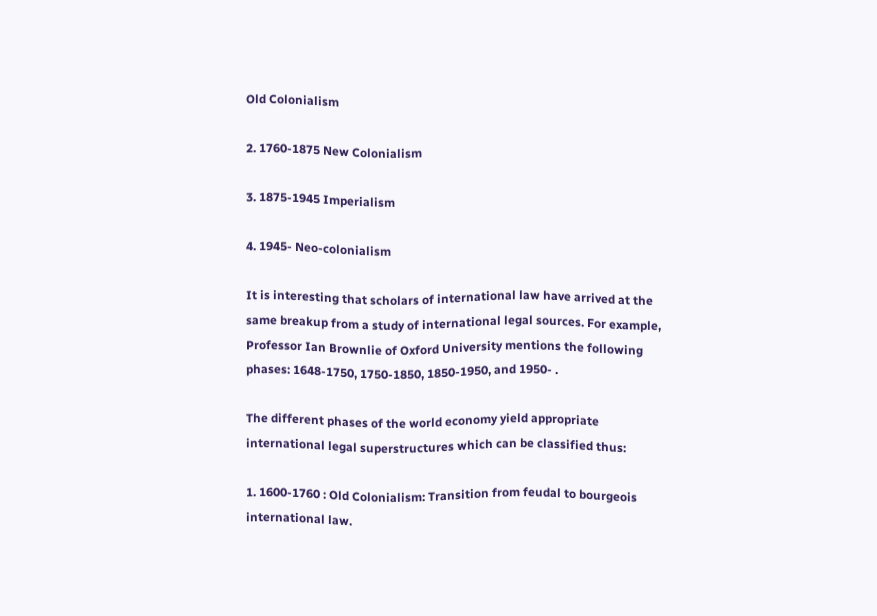Old Colonialism

2. 1760-1875 New Colonialism

3. 1875-1945 Imperialism

4. 1945- Neo-colonialism

It is interesting that scholars of international law have arrived at the same breakup from a study of international legal sources. For example, Professor Ian Brownlie of Oxford University mentions the following phases: 1648-1750, 1750-1850, 1850-1950, and 1950- .

The different phases of the world economy yield appropriate international legal superstructures which can be classified thus:

1. 1600-1760 : Old Colonialism: Transition from feudal to bourgeois international law.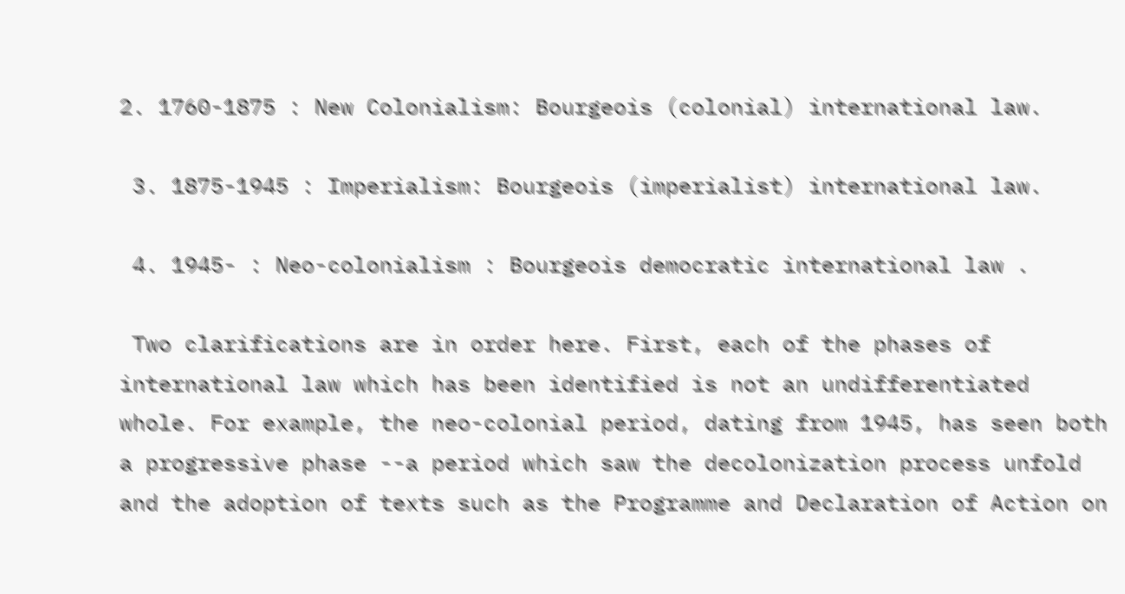2. 1760-1875 : New Colonialism: Bourgeois (colonial) international law.

 3. 1875-1945 : Imperialism: Bourgeois (imperialist) international law.

 4. 1945- : Neo-colonialism : Bourgeois democratic international law .

 Two clarifications are in order here. First, each of the phases of international law which has been identified is not an undifferentiated whole. For example, the neo-colonial period, dating from 1945, has seen both a progressive phase --a period which saw the decolonization process unfold and the adoption of texts such as the Programme and Declaration of Action on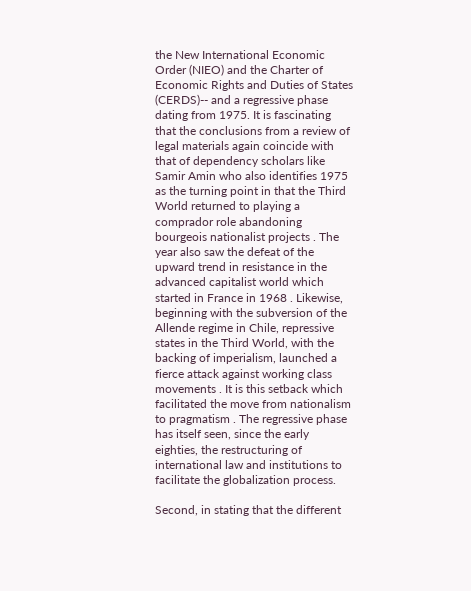the New International Economic Order (NIEO) and the Charter of Economic Rights and Duties of States (CERDS)-- and a regressive phase dating from 1975. It is fascinating that the conclusions from a review of legal materials again coincide with that of dependency scholars like Samir Amin who also identifies 1975 as the turning point in that the Third World returned to playing a comprador role abandoning bourgeois nationalist projects . The year also saw the defeat of the upward trend in resistance in the advanced capitalist world which started in France in 1968 . Likewise, beginning with the subversion of the Allende regime in Chile, repressive states in the Third World, with the backing of imperialism, launched a fierce attack against working class movements . It is this setback which facilitated the move from nationalism to pragmatism . The regressive phase has itself seen, since the early eighties, the restructuring of international law and institutions to facilitate the globalization process.

Second, in stating that the different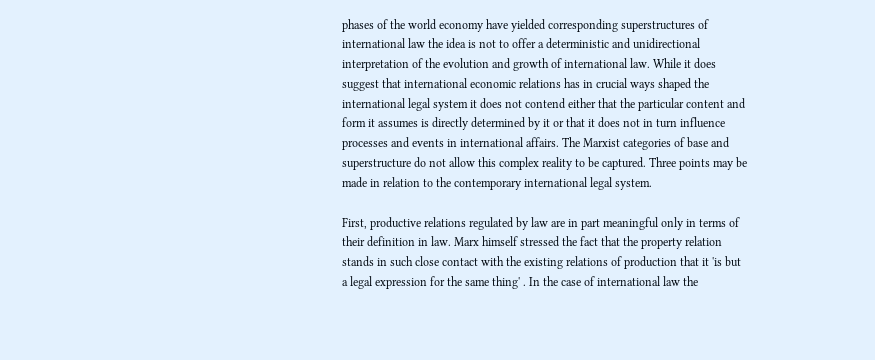phases of the world economy have yielded corresponding superstructures of international law the idea is not to offer a deterministic and unidirectional interpretation of the evolution and growth of international law. While it does suggest that international economic relations has in crucial ways shaped the international legal system it does not contend either that the particular content and form it assumes is directly determined by it or that it does not in turn influence processes and events in international affairs. The Marxist categories of base and superstructure do not allow this complex reality to be captured. Three points may be made in relation to the contemporary international legal system.

First, productive relations regulated by law are in part meaningful only in terms of their definition in law. Marx himself stressed the fact that the property relation stands in such close contact with the existing relations of production that it 'is but a legal expression for the same thing' . In the case of international law the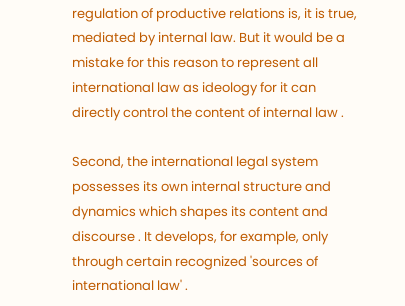regulation of productive relations is, it is true, mediated by internal law. But it would be a mistake for this reason to represent all international law as ideology for it can directly control the content of internal law .

Second, the international legal system possesses its own internal structure and dynamics which shapes its content and discourse . It develops, for example, only through certain recognized 'sources of international law' .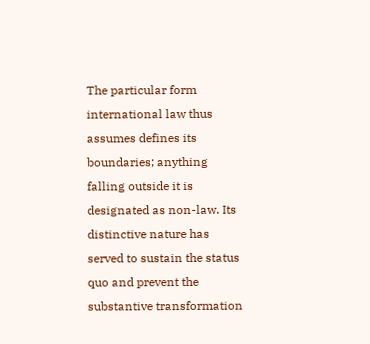The particular form international law thus assumes defines its boundaries; anything falling outside it is designated as non-law. Its distinctive nature has served to sustain the status quo and prevent the substantive transformation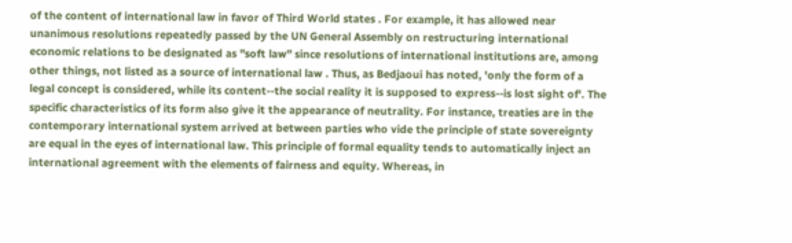of the content of international law in favor of Third World states . For example, it has allowed near unanimous resolutions repeatedly passed by the UN General Assembly on restructuring international economic relations to be designated as "soft law" since resolutions of international institutions are, among other things, not listed as a source of international law . Thus, as Bedjaoui has noted, 'only the form of a legal concept is considered, while its content--the social reality it is supposed to express--is lost sight of'. The specific characteristics of its form also give it the appearance of neutrality. For instance, treaties are in the contemporary international system arrived at between parties who vide the principle of state sovereignty are equal in the eyes of international law. This principle of formal equality tends to automatically inject an international agreement with the elements of fairness and equity. Whereas, in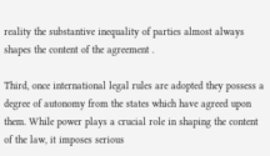reality the substantive inequality of parties almost always shapes the content of the agreement .

Third, once international legal rules are adopted they possess a degree of autonomy from the states which have agreed upon them. While power plays a crucial role in shaping the content of the law, it imposes serious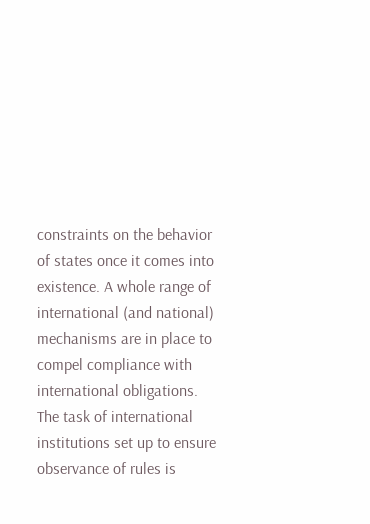constraints on the behavior of states once it comes into existence. A whole range of international (and national) mechanisms are in place to compel compliance with international obligations. The task of international institutions set up to ensure observance of rules is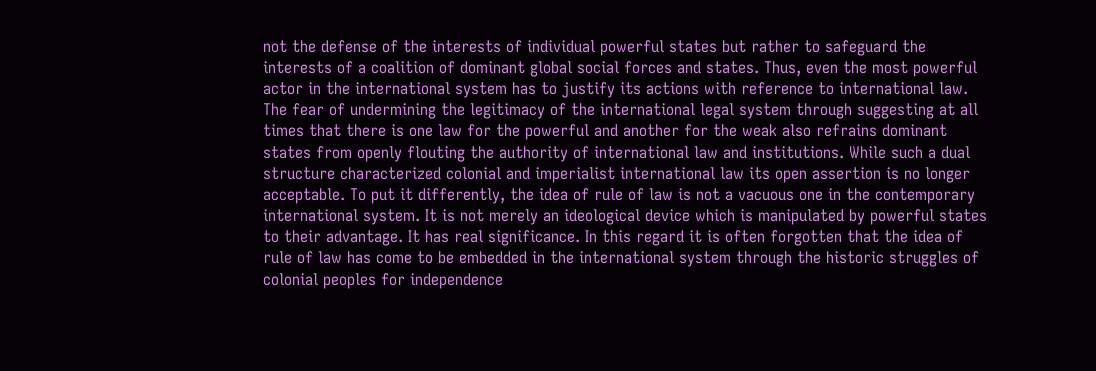not the defense of the interests of individual powerful states but rather to safeguard the interests of a coalition of dominant global social forces and states. Thus, even the most powerful actor in the international system has to justify its actions with reference to international law. The fear of undermining the legitimacy of the international legal system through suggesting at all times that there is one law for the powerful and another for the weak also refrains dominant states from openly flouting the authority of international law and institutions. While such a dual structure characterized colonial and imperialist international law its open assertion is no longer acceptable. To put it differently, the idea of rule of law is not a vacuous one in the contemporary international system. It is not merely an ideological device which is manipulated by powerful states to their advantage. It has real significance. In this regard it is often forgotten that the idea of rule of law has come to be embedded in the international system through the historic struggles of colonial peoples for independence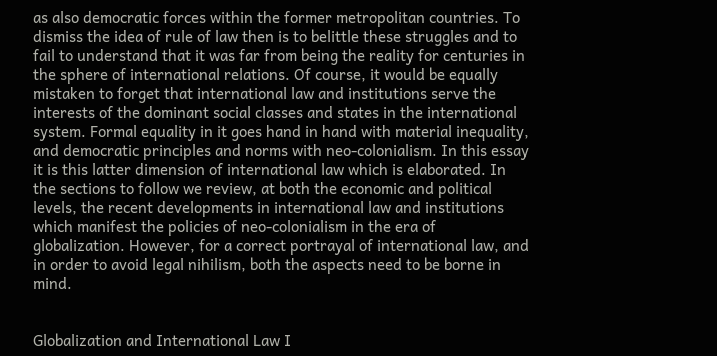as also democratic forces within the former metropolitan countries. To dismiss the idea of rule of law then is to belittle these struggles and to fail to understand that it was far from being the reality for centuries in the sphere of international relations. Of course, it would be equally mistaken to forget that international law and institutions serve the interests of the dominant social classes and states in the international system. Formal equality in it goes hand in hand with material inequality, and democratic principles and norms with neo-colonialism. In this essay it is this latter dimension of international law which is elaborated. In the sections to follow we review, at both the economic and political levels, the recent developments in international law and institutions which manifest the policies of neo-colonialism in the era of globalization. However, for a correct portrayal of international law, and in order to avoid legal nihilism, both the aspects need to be borne in mind.


Globalization and International Law I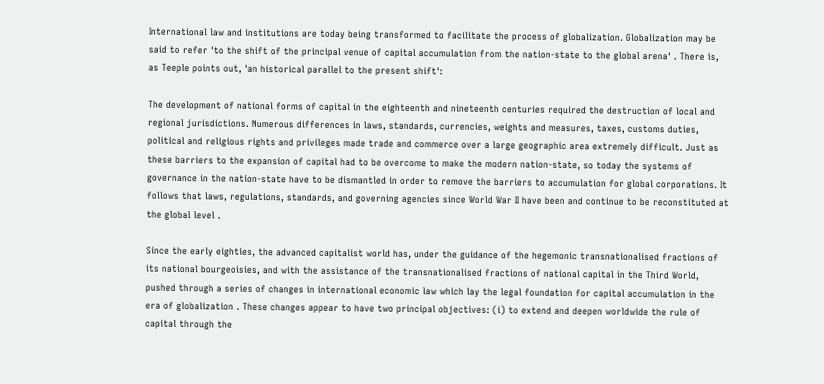International law and institutions are today being transformed to facilitate the process of globalization. Globalization may be said to refer 'to the shift of the principal venue of capital accumulation from the nation-state to the global arena' . There is, as Teeple points out, 'an historical parallel to the present shift':

The development of national forms of capital in the eighteenth and nineteenth centuries required the destruction of local and regional jurisdictions. Numerous differences in laws, standards, currencies, weights and measures, taxes, customs duties, political and religious rights and privileges made trade and commerce over a large geographic area extremely difficult. Just as these barriers to the expansion of capital had to be overcome to make the modern nation-state, so today the systems of governance in the nation-state have to be dismantled in order to remove the barriers to accumulation for global corporations. It follows that laws, regulations, standards, and governing agencies since World War II have been and continue to be reconstituted at the global level .

Since the early eighties, the advanced capitalist world has, under the guidance of the hegemonic transnationalised fractions of its national bourgeoisies, and with the assistance of the transnationalised fractions of national capital in the Third World, pushed through a series of changes in international economic law which lay the legal foundation for capital accumulation in the era of globalization . These changes appear to have two principal objectives: (i) to extend and deepen worldwide the rule of capital through the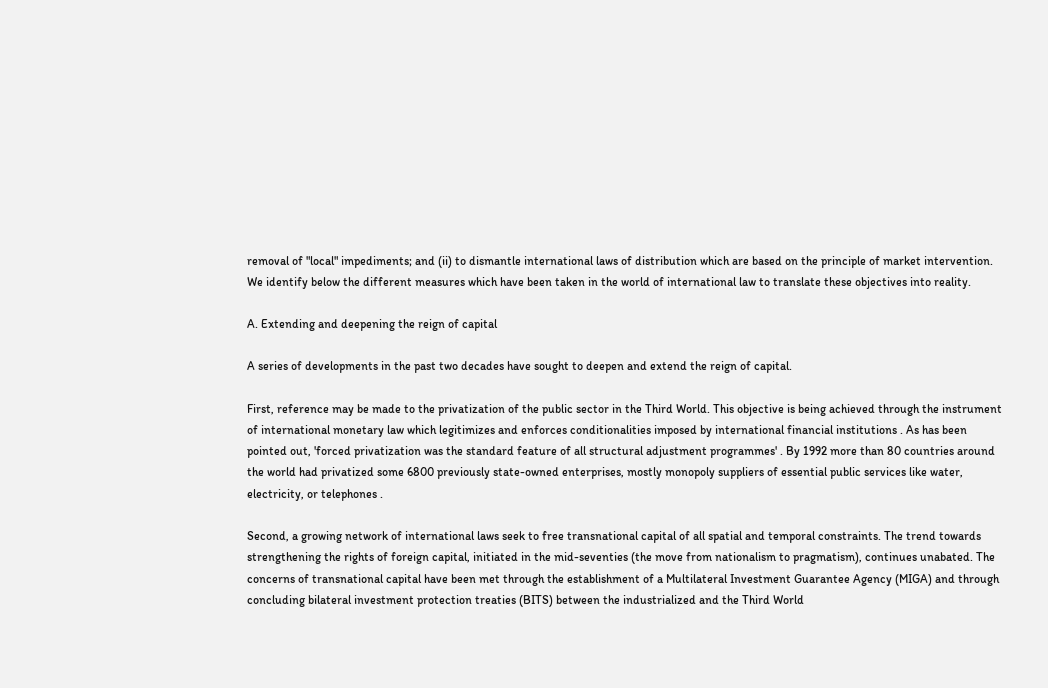removal of "local" impediments; and (ii) to dismantle international laws of distribution which are based on the principle of market intervention. We identify below the different measures which have been taken in the world of international law to translate these objectives into reality.

A. Extending and deepening the reign of capital

A series of developments in the past two decades have sought to deepen and extend the reign of capital.

First, reference may be made to the privatization of the public sector in the Third World. This objective is being achieved through the instrument of international monetary law which legitimizes and enforces conditionalities imposed by international financial institutions . As has been pointed out, 'forced privatization was the standard feature of all structural adjustment programmes' . By 1992 more than 80 countries around the world had privatized some 6800 previously state-owned enterprises, mostly monopoly suppliers of essential public services like water, electricity, or telephones .

Second, a growing network of international laws seek to free transnational capital of all spatial and temporal constraints. The trend towards strengthening the rights of foreign capital, initiated in the mid-seventies (the move from nationalism to pragmatism), continues unabated. The concerns of transnational capital have been met through the establishment of a Multilateral Investment Guarantee Agency (MIGA) and through concluding bilateral investment protection treaties (BITS) between the industrialized and the Third World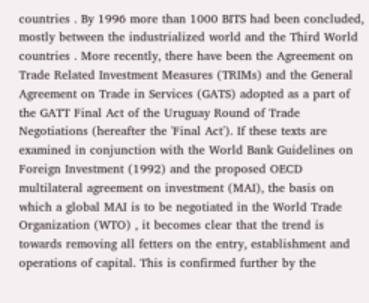countries . By 1996 more than 1000 BITS had been concluded, mostly between the industrialized world and the Third World countries . More recently, there have been the Agreement on Trade Related Investment Measures (TRIMs) and the General Agreement on Trade in Services (GATS) adopted as a part of the GATT Final Act of the Uruguay Round of Trade Negotiations (hereafter the 'Final Act'). If these texts are examined in conjunction with the World Bank Guidelines on Foreign Investment (1992) and the proposed OECD multilateral agreement on investment (MAI), the basis on which a global MAI is to be negotiated in the World Trade Organization (WTO) , it becomes clear that the trend is towards removing all fetters on the entry, establishment and operations of capital. This is confirmed further by the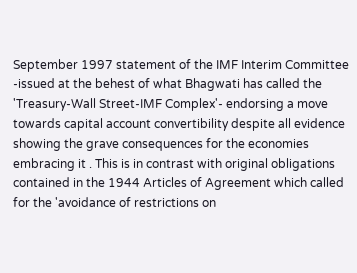September 1997 statement of the IMF Interim Committee -issued at the behest of what Bhagwati has called the 'Treasury-Wall Street-IMF Complex'- endorsing a move towards capital account convertibility despite all evidence showing the grave consequences for the economies embracing it . This is in contrast with original obligations contained in the 1944 Articles of Agreement which called for the 'avoidance of restrictions on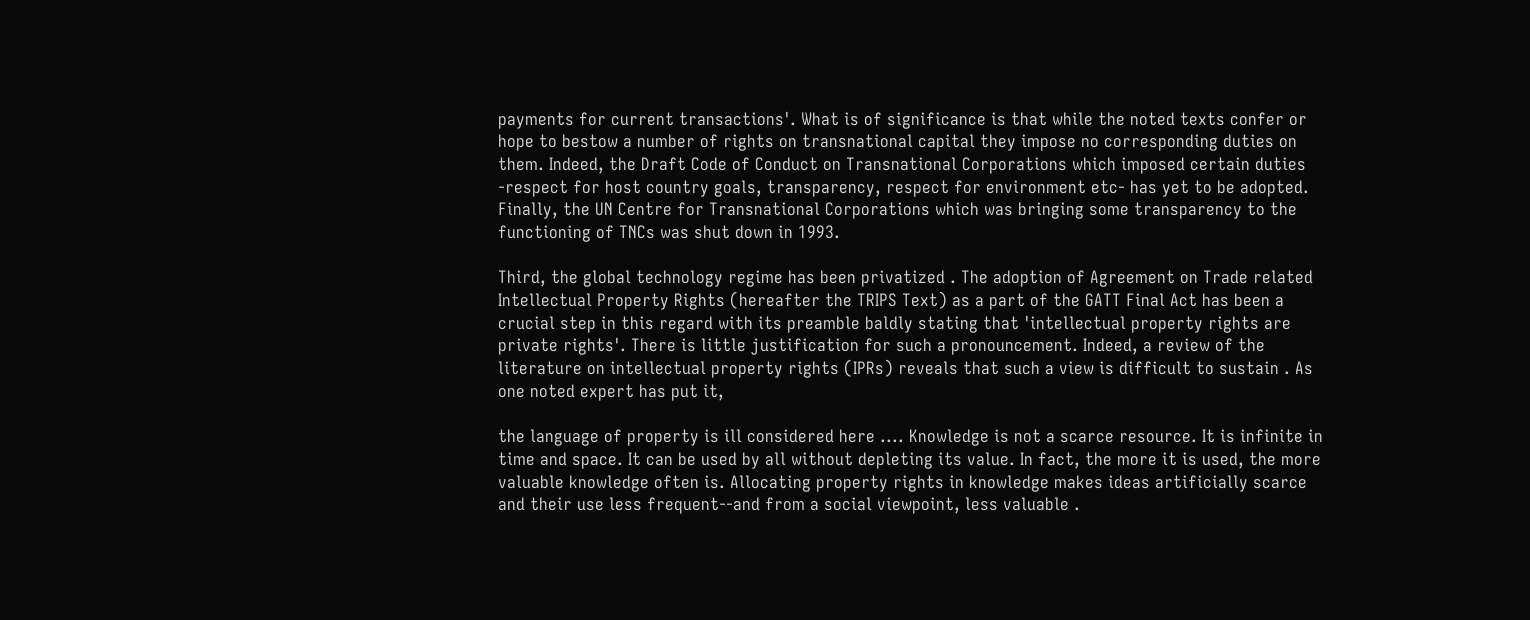payments for current transactions'. What is of significance is that while the noted texts confer or hope to bestow a number of rights on transnational capital they impose no corresponding duties on them. Indeed, the Draft Code of Conduct on Transnational Corporations which imposed certain duties -respect for host country goals, transparency, respect for environment etc- has yet to be adopted. Finally, the UN Centre for Transnational Corporations which was bringing some transparency to the functioning of TNCs was shut down in 1993.

Third, the global technology regime has been privatized . The adoption of Agreement on Trade related Intellectual Property Rights (hereafter the TRIPS Text) as a part of the GATT Final Act has been a crucial step in this regard with its preamble baldly stating that 'intellectual property rights are private rights'. There is little justification for such a pronouncement. Indeed, a review of the literature on intellectual property rights (IPRs) reveals that such a view is difficult to sustain . As one noted expert has put it,

the language of property is ill considered here .... Knowledge is not a scarce resource. It is infinite in time and space. It can be used by all without depleting its value. In fact, the more it is used, the more valuable knowledge often is. Allocating property rights in knowledge makes ideas artificially scarce and their use less frequent--and from a social viewpoint, less valuable .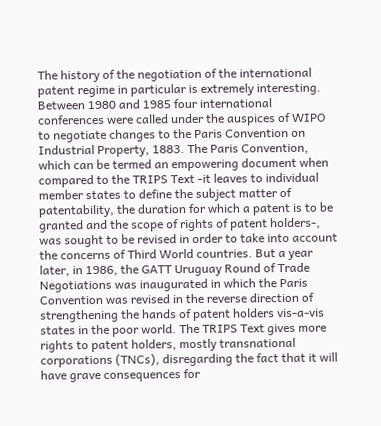The history of the negotiation of the international patent regime in particular is extremely interesting. Between 1980 and 1985 four international conferences were called under the auspices of WIPO to negotiate changes to the Paris Convention on Industrial Property, 1883. The Paris Convention, which can be termed an empowering document when compared to the TRIPS Text -it leaves to individual member states to define the subject matter of patentability, the duration for which a patent is to be granted and the scope of rights of patent holders-, was sought to be revised in order to take into account the concerns of Third World countries. But a year later, in 1986, the GATT Uruguay Round of Trade Negotiations was inaugurated in which the Paris Convention was revised in the reverse direction of strengthening the hands of patent holders vis-a-vis states in the poor world. The TRIPS Text gives more rights to patent holders, mostly transnational corporations (TNCs), disregarding the fact that it will have grave consequences for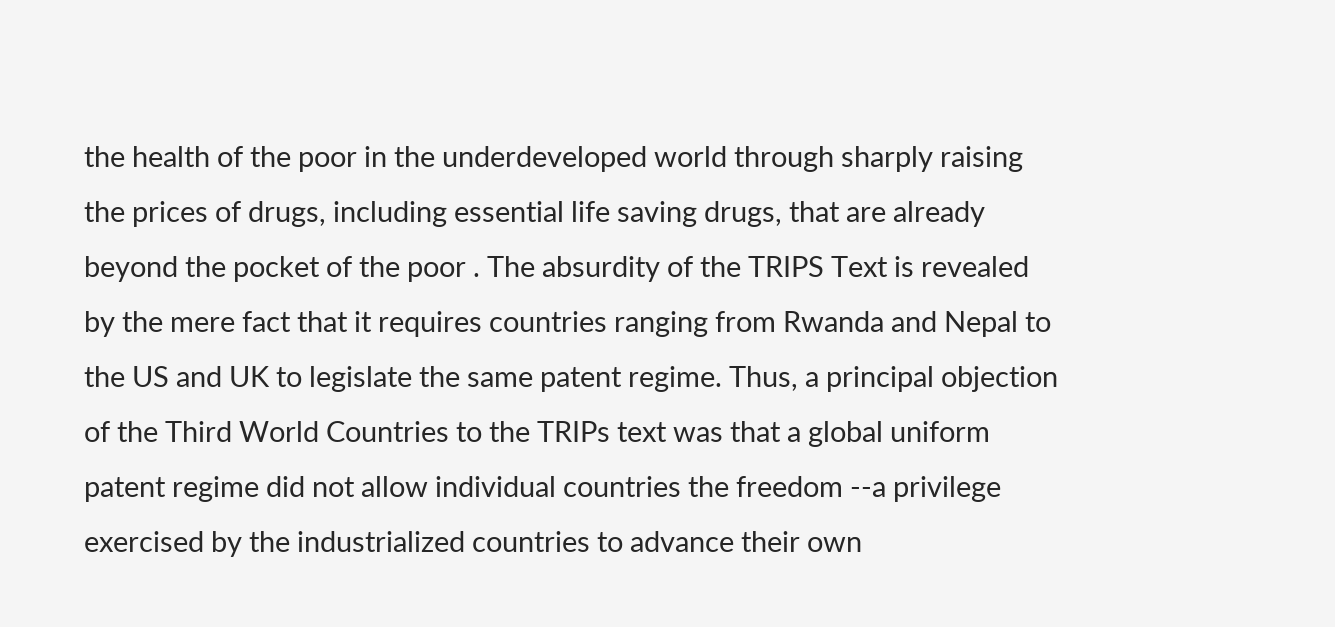the health of the poor in the underdeveloped world through sharply raising the prices of drugs, including essential life saving drugs, that are already beyond the pocket of the poor . The absurdity of the TRIPS Text is revealed by the mere fact that it requires countries ranging from Rwanda and Nepal to the US and UK to legislate the same patent regime. Thus, a principal objection of the Third World Countries to the TRIPs text was that a global uniform patent regime did not allow individual countries the freedom --a privilege exercised by the industrialized countries to advance their own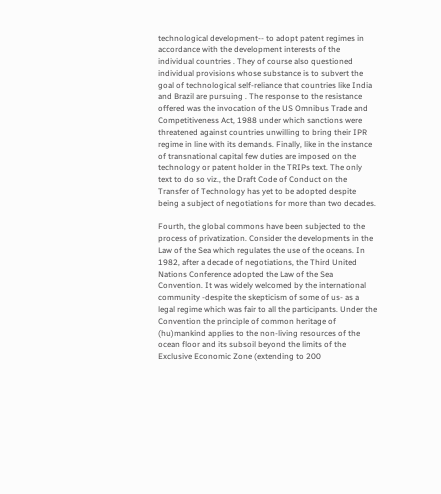technological development-- to adopt patent regimes in accordance with the development interests of the individual countries . They of course also questioned individual provisions whose substance is to subvert the goal of technological self-reliance that countries like India and Brazil are pursuing . The response to the resistance offered was the invocation of the US Omnibus Trade and Competitiveness Act, 1988 under which sanctions were threatened against countries unwilling to bring their IPR regime in line with its demands. Finally, like in the instance of transnational capital few duties are imposed on the technology or patent holder in the TRIPs text. The only text to do so viz., the Draft Code of Conduct on the Transfer of Technology has yet to be adopted despite being a subject of negotiations for more than two decades.

Fourth, the global commons have been subjected to the process of privatization. Consider the developments in the Law of the Sea which regulates the use of the oceans. In 1982, after a decade of negotiations, the Third United Nations Conference adopted the Law of the Sea Convention. It was widely welcomed by the international community -despite the skepticism of some of us- as a legal regime which was fair to all the participants. Under the Convention the principle of common heritage of (hu)mankind applies to the non-living resources of the ocean floor and its subsoil beyond the limits of the Exclusive Economic Zone (extending to 200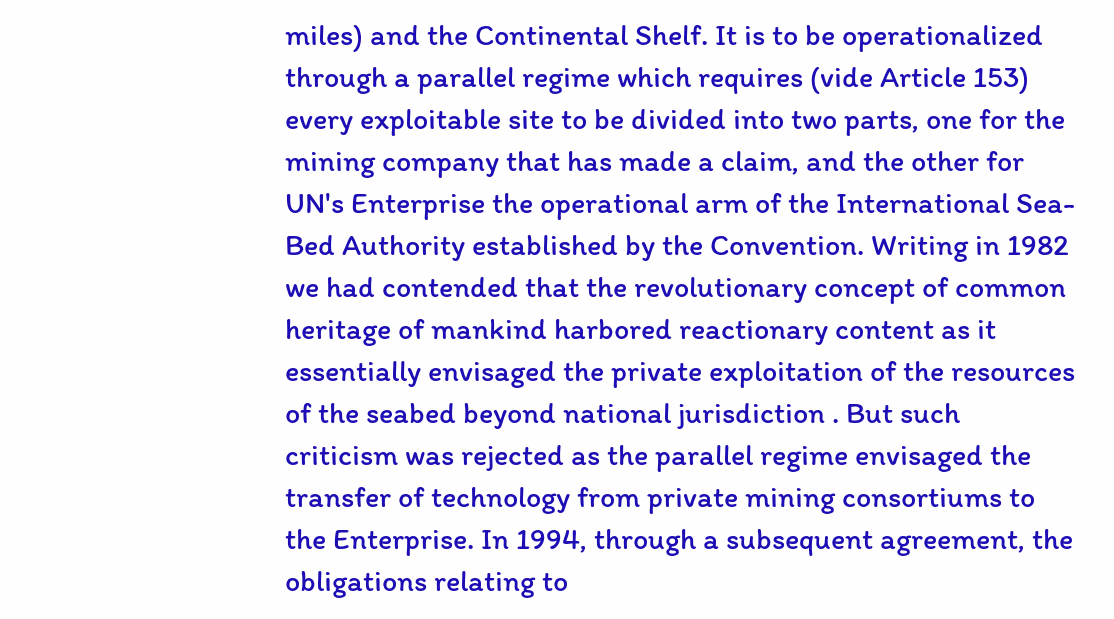miles) and the Continental Shelf. It is to be operationalized through a parallel regime which requires (vide Article 153) every exploitable site to be divided into two parts, one for the mining company that has made a claim, and the other for UN's Enterprise the operational arm of the International Sea-Bed Authority established by the Convention. Writing in 1982 we had contended that the revolutionary concept of common heritage of mankind harbored reactionary content as it essentially envisaged the private exploitation of the resources of the seabed beyond national jurisdiction . But such criticism was rejected as the parallel regime envisaged the transfer of technology from private mining consortiums to the Enterprise. In 1994, through a subsequent agreement, the obligations relating to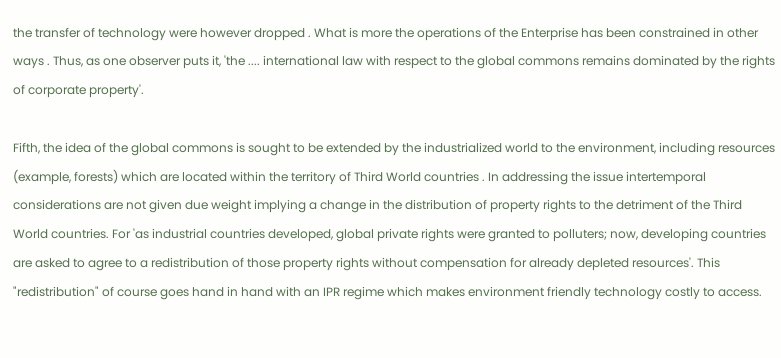the transfer of technology were however dropped . What is more the operations of the Enterprise has been constrained in other ways . Thus, as one observer puts it, 'the .... international law with respect to the global commons remains dominated by the rights of corporate property'.

Fifth, the idea of the global commons is sought to be extended by the industrialized world to the environment, including resources (example, forests) which are located within the territory of Third World countries . In addressing the issue intertemporal considerations are not given due weight implying a change in the distribution of property rights to the detriment of the Third World countries. For 'as industrial countries developed, global private rights were granted to polluters; now, developing countries are asked to agree to a redistribution of those property rights without compensation for already depleted resources'. This "redistribution" of course goes hand in hand with an IPR regime which makes environment friendly technology costly to access.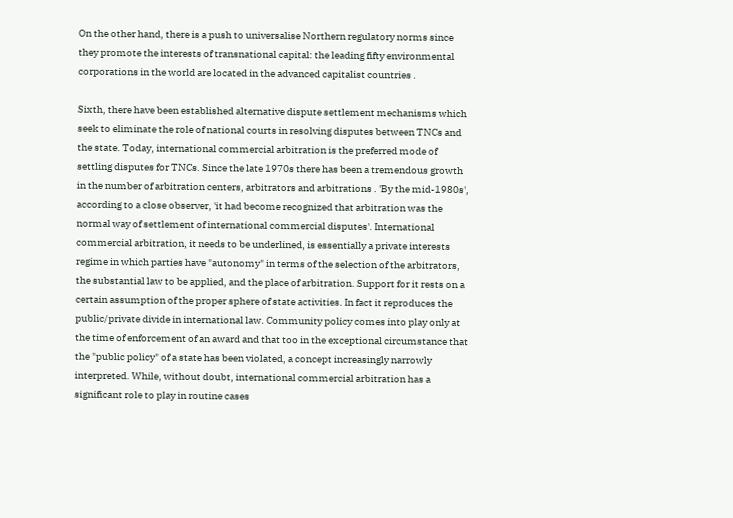On the other hand, there is a push to universalise Northern regulatory norms since they promote the interests of transnational capital: the leading fifty environmental corporations in the world are located in the advanced capitalist countries .

Sixth, there have been established alternative dispute settlement mechanisms which seek to eliminate the role of national courts in resolving disputes between TNCs and the state. Today, international commercial arbitration is the preferred mode of settling disputes for TNCs. Since the late 1970s there has been a tremendous growth in the number of arbitration centers, arbitrators and arbitrations . 'By the mid-1980s', according to a close observer, 'it had become recognized that arbitration was the normal way of settlement of international commercial disputes'. International commercial arbitration, it needs to be underlined, is essentially a private interests regime in which parties have "autonomy" in terms of the selection of the arbitrators, the substantial law to be applied, and the place of arbitration. Support for it rests on a certain assumption of the proper sphere of state activities. In fact it reproduces the public/private divide in international law. Community policy comes into play only at the time of enforcement of an award and that too in the exceptional circumstance that the "public policy" of a state has been violated, a concept increasingly narrowly interpreted. While, without doubt, international commercial arbitration has a significant role to play in routine cases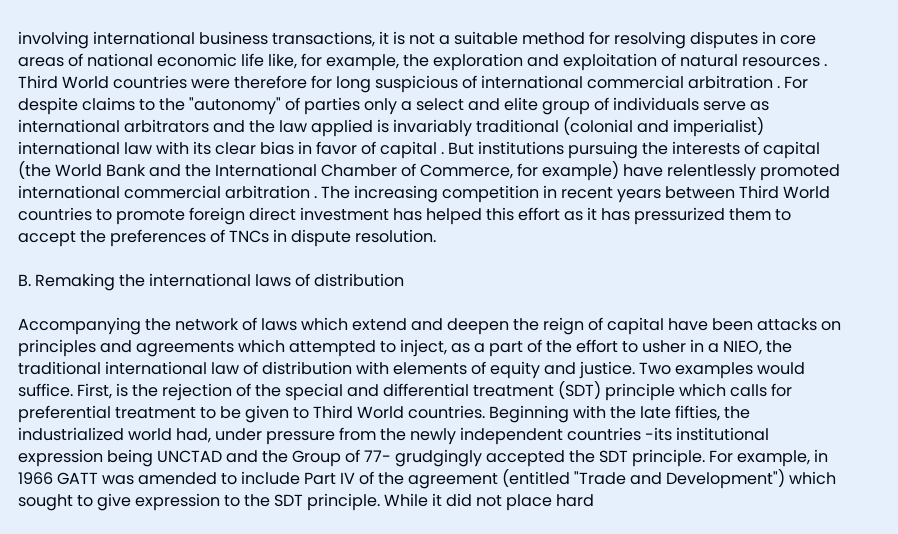involving international business transactions, it is not a suitable method for resolving disputes in core areas of national economic life like, for example, the exploration and exploitation of natural resources . Third World countries were therefore for long suspicious of international commercial arbitration . For despite claims to the "autonomy" of parties only a select and elite group of individuals serve as international arbitrators and the law applied is invariably traditional (colonial and imperialist) international law with its clear bias in favor of capital . But institutions pursuing the interests of capital (the World Bank and the International Chamber of Commerce, for example) have relentlessly promoted international commercial arbitration . The increasing competition in recent years between Third World countries to promote foreign direct investment has helped this effort as it has pressurized them to accept the preferences of TNCs in dispute resolution.

B. Remaking the international laws of distribution

Accompanying the network of laws which extend and deepen the reign of capital have been attacks on principles and agreements which attempted to inject, as a part of the effort to usher in a NIEO, the traditional international law of distribution with elements of equity and justice. Two examples would suffice. First, is the rejection of the special and differential treatment (SDT) principle which calls for preferential treatment to be given to Third World countries. Beginning with the late fifties, the industrialized world had, under pressure from the newly independent countries -its institutional expression being UNCTAD and the Group of 77- grudgingly accepted the SDT principle. For example, in 1966 GATT was amended to include Part IV of the agreement (entitled "Trade and Development") which sought to give expression to the SDT principle. While it did not place hard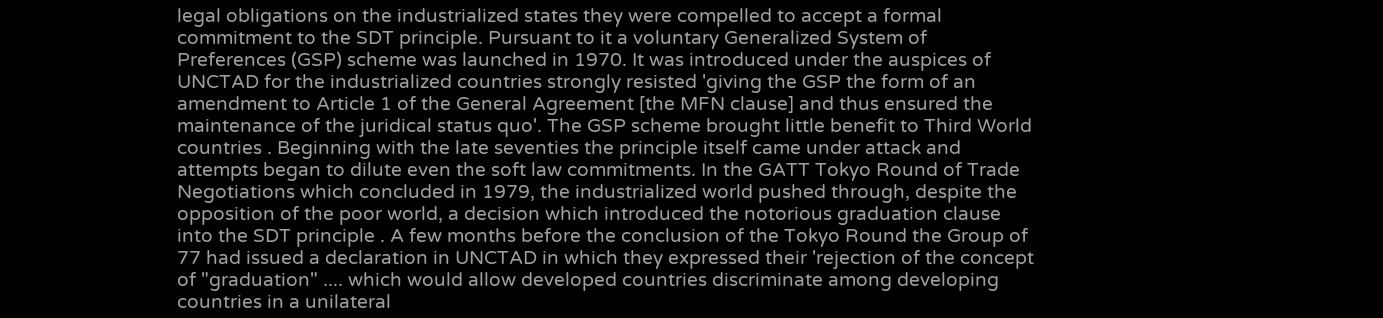legal obligations on the industrialized states they were compelled to accept a formal commitment to the SDT principle. Pursuant to it a voluntary Generalized System of Preferences (GSP) scheme was launched in 1970. It was introduced under the auspices of UNCTAD for the industrialized countries strongly resisted 'giving the GSP the form of an amendment to Article 1 of the General Agreement [the MFN clause] and thus ensured the maintenance of the juridical status quo'. The GSP scheme brought little benefit to Third World countries . Beginning with the late seventies the principle itself came under attack and attempts began to dilute even the soft law commitments. In the GATT Tokyo Round of Trade Negotiations which concluded in 1979, the industrialized world pushed through, despite the opposition of the poor world, a decision which introduced the notorious graduation clause into the SDT principle . A few months before the conclusion of the Tokyo Round the Group of 77 had issued a declaration in UNCTAD in which they expressed their 'rejection of the concept of "graduation" .... which would allow developed countries discriminate among developing countries in a unilateral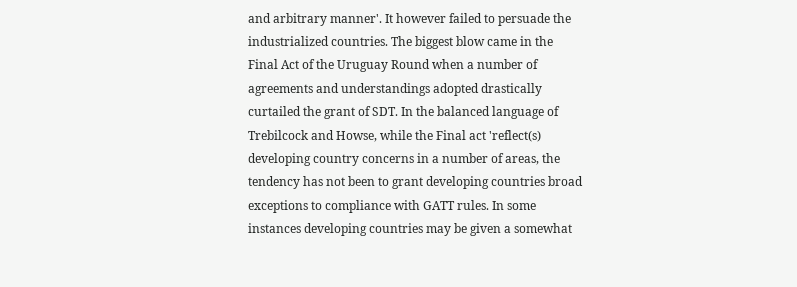and arbitrary manner'. It however failed to persuade the industrialized countries. The biggest blow came in the Final Act of the Uruguay Round when a number of agreements and understandings adopted drastically curtailed the grant of SDT. In the balanced language of Trebilcock and Howse, while the Final act 'reflect(s) developing country concerns in a number of areas, the tendency has not been to grant developing countries broad exceptions to compliance with GATT rules. In some instances developing countries may be given a somewhat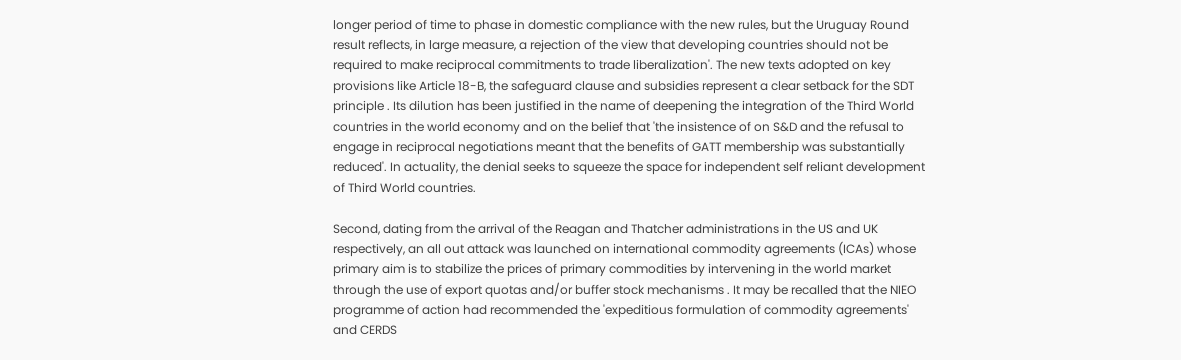longer period of time to phase in domestic compliance with the new rules, but the Uruguay Round result reflects, in large measure, a rejection of the view that developing countries should not be required to make reciprocal commitments to trade liberalization'. The new texts adopted on key provisions like Article 18-B, the safeguard clause and subsidies represent a clear setback for the SDT principle . Its dilution has been justified in the name of deepening the integration of the Third World countries in the world economy and on the belief that 'the insistence of on S&D and the refusal to engage in reciprocal negotiations meant that the benefits of GATT membership was substantially reduced'. In actuality, the denial seeks to squeeze the space for independent self reliant development of Third World countries.

Second, dating from the arrival of the Reagan and Thatcher administrations in the US and UK respectively, an all out attack was launched on international commodity agreements (ICAs) whose primary aim is to stabilize the prices of primary commodities by intervening in the world market through the use of export quotas and/or buffer stock mechanisms . It may be recalled that the NIEO programme of action had recommended the 'expeditious formulation of commodity agreements' and CERDS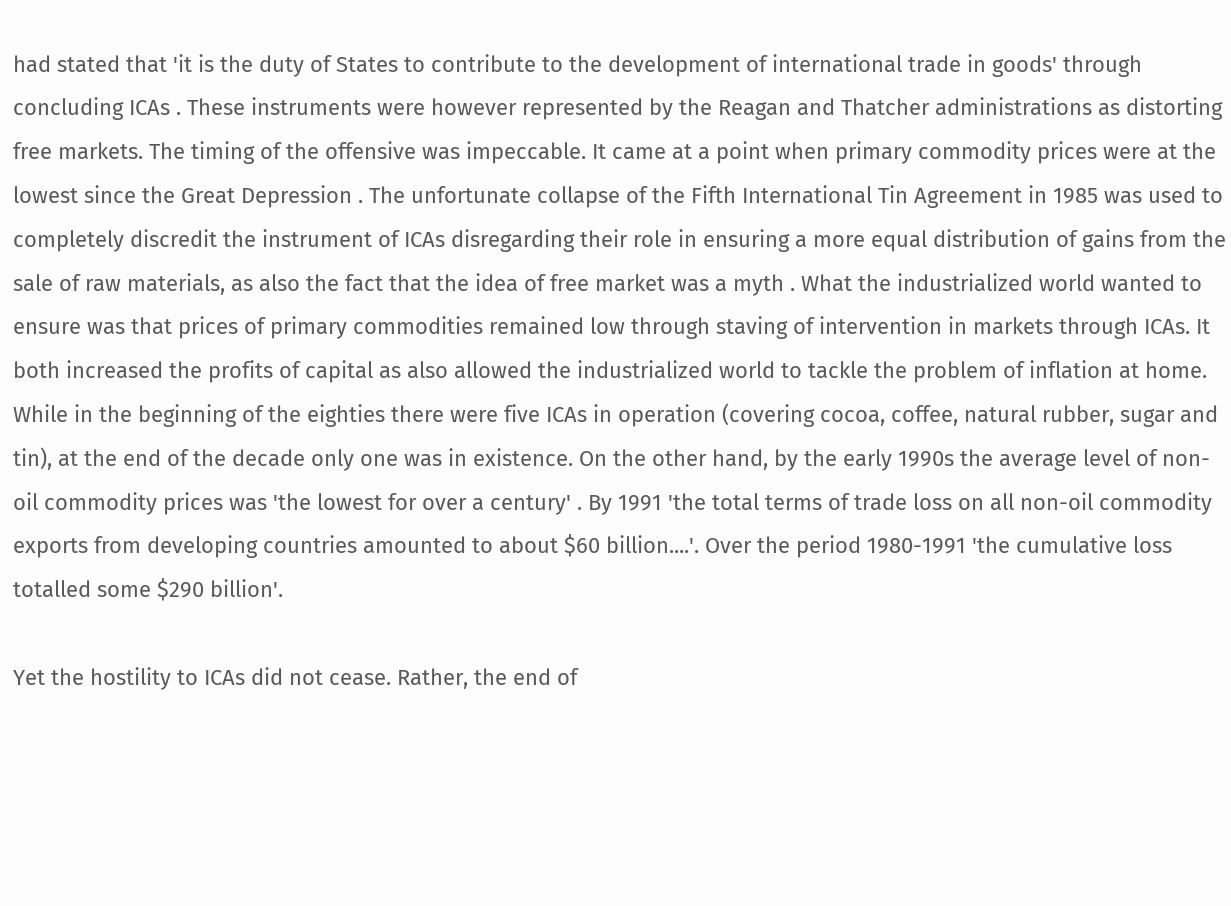had stated that 'it is the duty of States to contribute to the development of international trade in goods' through concluding ICAs . These instruments were however represented by the Reagan and Thatcher administrations as distorting free markets. The timing of the offensive was impeccable. It came at a point when primary commodity prices were at the lowest since the Great Depression . The unfortunate collapse of the Fifth International Tin Agreement in 1985 was used to completely discredit the instrument of ICAs disregarding their role in ensuring a more equal distribution of gains from the sale of raw materials, as also the fact that the idea of free market was a myth . What the industrialized world wanted to ensure was that prices of primary commodities remained low through staving of intervention in markets through ICAs. It both increased the profits of capital as also allowed the industrialized world to tackle the problem of inflation at home. While in the beginning of the eighties there were five ICAs in operation (covering cocoa, coffee, natural rubber, sugar and tin), at the end of the decade only one was in existence. On the other hand, by the early 1990s the average level of non-oil commodity prices was 'the lowest for over a century' . By 1991 'the total terms of trade loss on all non-oil commodity exports from developing countries amounted to about $60 billion....'. Over the period 1980-1991 'the cumulative loss totalled some $290 billion'.

Yet the hostility to ICAs did not cease. Rather, the end of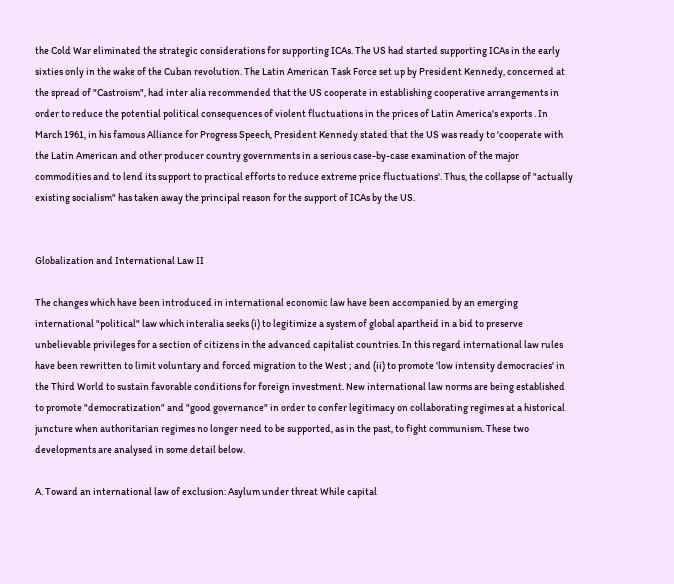the Cold War eliminated the strategic considerations for supporting ICAs. The US had started supporting ICAs in the early sixties only in the wake of the Cuban revolution. The Latin American Task Force set up by President Kennedy, concerned at the spread of "Castroism", had inter alia recommended that the US cooperate in establishing cooperative arrangements in order to reduce the potential political consequences of violent fluctuations in the prices of Latin America's exports . In March 1961, in his famous Alliance for Progress Speech, President Kennedy stated that the US was ready to 'cooperate with the Latin American and other producer country governments in a serious case-by-case examination of the major commodities and to lend its support to practical efforts to reduce extreme price fluctuations'. Thus, the collapse of "actually existing socialism" has taken away the principal reason for the support of ICAs by the US.


Globalization and International Law II

The changes which have been introduced in international economic law have been accompanied by an emerging international "political" law which interalia seeks (i) to legitimize a system of global apartheid in a bid to preserve unbelievable privileges for a section of citizens in the advanced capitalist countries. In this regard international law rules have been rewritten to limit voluntary and forced migration to the West ; and (ii) to promote 'low intensity democracies' in the Third World to sustain favorable conditions for foreign investment. New international law norms are being established to promote "democratization" and "good governance" in order to confer legitimacy on collaborating regimes at a historical juncture when authoritarian regimes no longer need to be supported, as in the past, to fight communism. These two developments are analysed in some detail below.

A. Toward an international law of exclusion: Asylum under threat While capital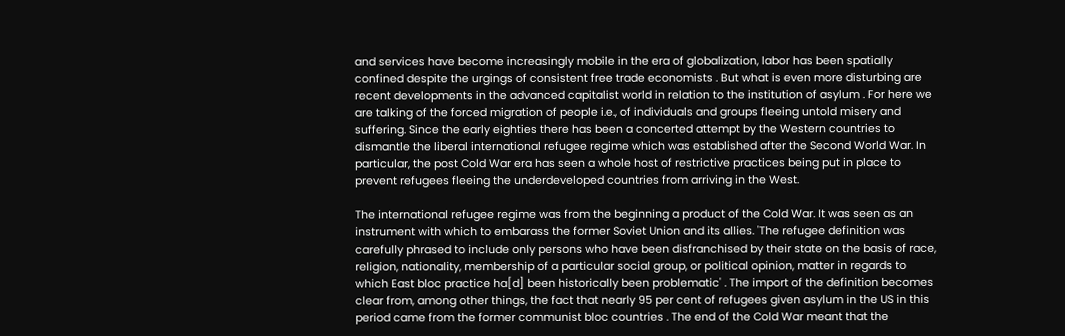and services have become increasingly mobile in the era of globalization, labor has been spatially confined despite the urgings of consistent free trade economists . But what is even more disturbing are recent developments in the advanced capitalist world in relation to the institution of asylum . For here we are talking of the forced migration of people i.e., of individuals and groups fleeing untold misery and suffering. Since the early eighties there has been a concerted attempt by the Western countries to dismantle the liberal international refugee regime which was established after the Second World War. In particular, the post Cold War era has seen a whole host of restrictive practices being put in place to prevent refugees fleeing the underdeveloped countries from arriving in the West.

The international refugee regime was from the beginning a product of the Cold War. It was seen as an instrument with which to embarass the former Soviet Union and its allies. 'The refugee definition was carefully phrased to include only persons who have been disfranchised by their state on the basis of race, religion, nationality, membership of a particular social group, or political opinion, matter in regards to which East bloc practice ha[d] been historically been problematic' . The import of the definition becomes clear from, among other things, the fact that nearly 95 per cent of refugees given asylum in the US in this period came from the former communist bloc countries . The end of the Cold War meant that the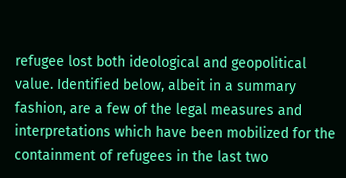refugee lost both ideological and geopolitical value. Identified below, albeit in a summary fashion, are a few of the legal measures and interpretations which have been mobilized for the containment of refugees in the last two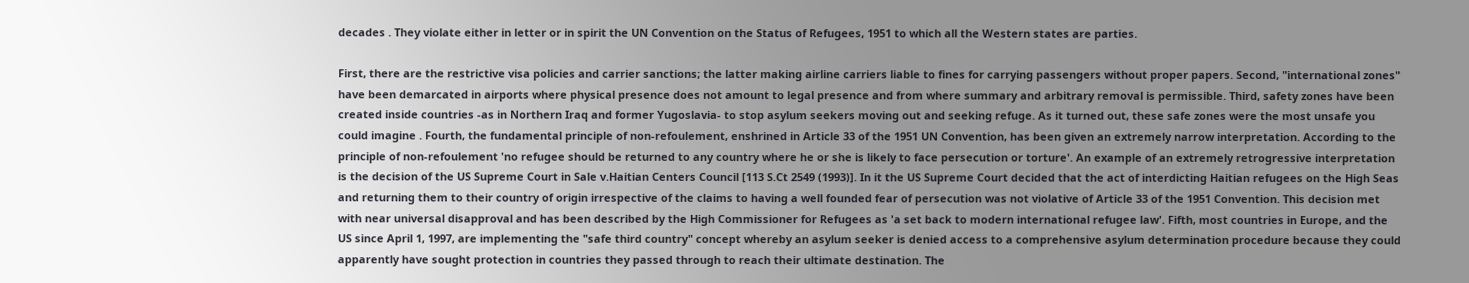decades . They violate either in letter or in spirit the UN Convention on the Status of Refugees, 1951 to which all the Western states are parties.

First, there are the restrictive visa policies and carrier sanctions; the latter making airline carriers liable to fines for carrying passengers without proper papers. Second, "international zones" have been demarcated in airports where physical presence does not amount to legal presence and from where summary and arbitrary removal is permissible. Third, safety zones have been created inside countries -as in Northern Iraq and former Yugoslavia- to stop asylum seekers moving out and seeking refuge. As it turned out, these safe zones were the most unsafe you could imagine . Fourth, the fundamental principle of non-refoulement, enshrined in Article 33 of the 1951 UN Convention, has been given an extremely narrow interpretation. According to the principle of non-refoulement 'no refugee should be returned to any country where he or she is likely to face persecution or torture'. An example of an extremely retrogressive interpretation is the decision of the US Supreme Court in Sale v.Haitian Centers Council [113 S.Ct 2549 (1993)]. In it the US Supreme Court decided that the act of interdicting Haitian refugees on the High Seas and returning them to their country of origin irrespective of the claims to having a well founded fear of persecution was not violative of Article 33 of the 1951 Convention. This decision met with near universal disapproval and has been described by the High Commissioner for Refugees as 'a set back to modern international refugee law'. Fifth, most countries in Europe, and the US since April 1, 1997, are implementing the "safe third country" concept whereby an asylum seeker is denied access to a comprehensive asylum determination procedure because they could apparently have sought protection in countries they passed through to reach their ultimate destination. The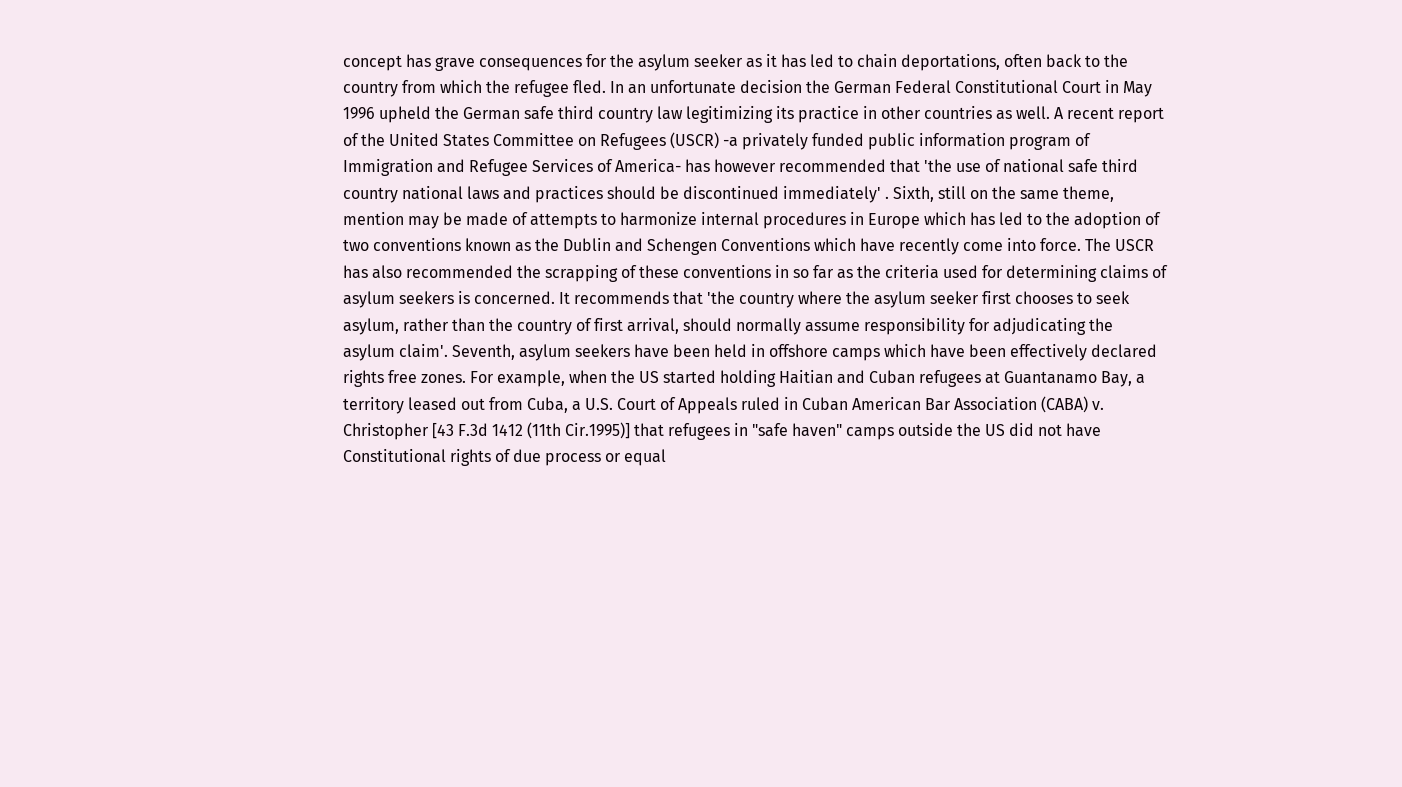concept has grave consequences for the asylum seeker as it has led to chain deportations, often back to the country from which the refugee fled. In an unfortunate decision the German Federal Constitutional Court in May 1996 upheld the German safe third country law legitimizing its practice in other countries as well. A recent report of the United States Committee on Refugees (USCR) -a privately funded public information program of Immigration and Refugee Services of America- has however recommended that 'the use of national safe third country national laws and practices should be discontinued immediately' . Sixth, still on the same theme, mention may be made of attempts to harmonize internal procedures in Europe which has led to the adoption of two conventions known as the Dublin and Schengen Conventions which have recently come into force. The USCR has also recommended the scrapping of these conventions in so far as the criteria used for determining claims of asylum seekers is concerned. It recommends that 'the country where the asylum seeker first chooses to seek asylum, rather than the country of first arrival, should normally assume responsibility for adjudicating the asylum claim'. Seventh, asylum seekers have been held in offshore camps which have been effectively declared rights free zones. For example, when the US started holding Haitian and Cuban refugees at Guantanamo Bay, a territory leased out from Cuba, a U.S. Court of Appeals ruled in Cuban American Bar Association (CABA) v. Christopher [43 F.3d 1412 (11th Cir.1995)] that refugees in "safe haven" camps outside the US did not have Constitutional rights of due process or equal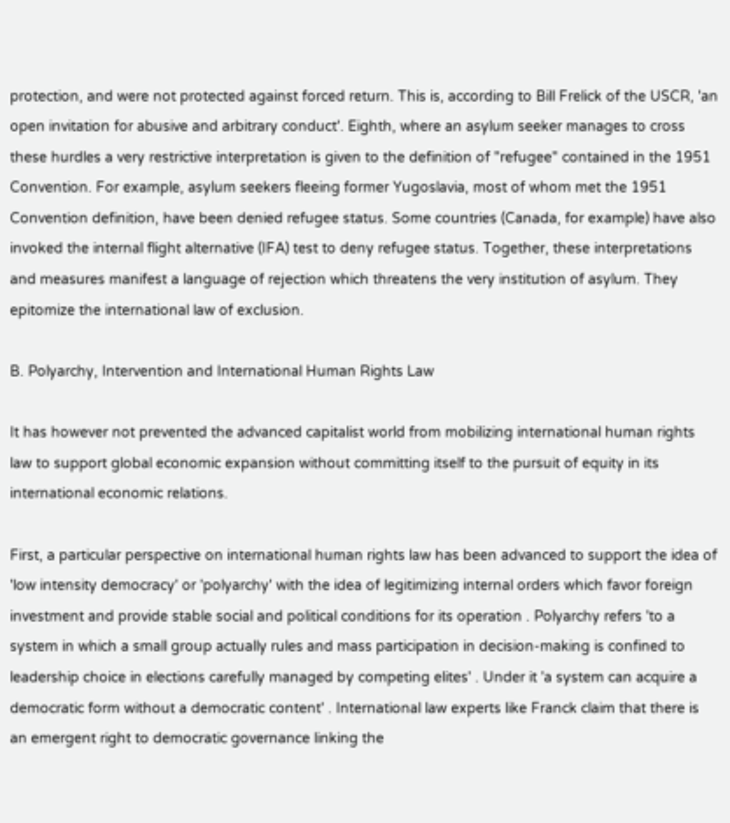protection, and were not protected against forced return. This is, according to Bill Frelick of the USCR, 'an open invitation for abusive and arbitrary conduct'. Eighth, where an asylum seeker manages to cross these hurdles a very restrictive interpretation is given to the definition of "refugee" contained in the 1951 Convention. For example, asylum seekers fleeing former Yugoslavia, most of whom met the 1951 Convention definition, have been denied refugee status. Some countries (Canada, for example) have also invoked the internal flight alternative (IFA) test to deny refugee status. Together, these interpretations and measures manifest a language of rejection which threatens the very institution of asylum. They epitomize the international law of exclusion.

B. Polyarchy, Intervention and International Human Rights Law

It has however not prevented the advanced capitalist world from mobilizing international human rights law to support global economic expansion without committing itself to the pursuit of equity in its international economic relations.

First, a particular perspective on international human rights law has been advanced to support the idea of 'low intensity democracy' or 'polyarchy' with the idea of legitimizing internal orders which favor foreign investment and provide stable social and political conditions for its operation . Polyarchy refers 'to a system in which a small group actually rules and mass participation in decision-making is confined to leadership choice in elections carefully managed by competing elites' . Under it 'a system can acquire a democratic form without a democratic content' . International law experts like Franck claim that there is an emergent right to democratic governance linking the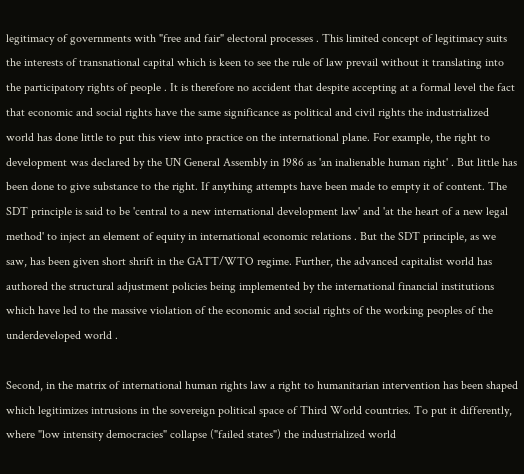legitimacy of governments with "free and fair" electoral processes . This limited concept of legitimacy suits the interests of transnational capital which is keen to see the rule of law prevail without it translating into the participatory rights of people . It is therefore no accident that despite accepting at a formal level the fact that economic and social rights have the same significance as political and civil rights the industrialized world has done little to put this view into practice on the international plane. For example, the right to development was declared by the UN General Assembly in 1986 as 'an inalienable human right' . But little has been done to give substance to the right. If anything attempts have been made to empty it of content. The SDT principle is said to be 'central to a new international development law' and 'at the heart of a new legal method' to inject an element of equity in international economic relations . But the SDT principle, as we saw, has been given short shrift in the GATT/WTO regime. Further, the advanced capitalist world has authored the structural adjustment policies being implemented by the international financial institutions which have led to the massive violation of the economic and social rights of the working peoples of the underdeveloped world .

Second, in the matrix of international human rights law a right to humanitarian intervention has been shaped which legitimizes intrusions in the sovereign political space of Third World countries. To put it differently, where "low intensity democracies" collapse ("failed states") the industrialized world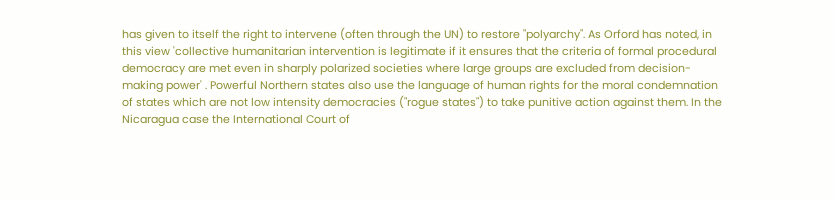has given to itself the right to intervene (often through the UN) to restore "polyarchy". As Orford has noted, in this view 'collective humanitarian intervention is legitimate if it ensures that the criteria of formal procedural democracy are met even in sharply polarized societies where large groups are excluded from decision-making power' . Powerful Northern states also use the language of human rights for the moral condemnation of states which are not low intensity democracies ("rogue states") to take punitive action against them. In the Nicaragua case the International Court of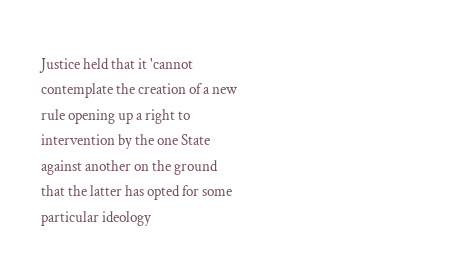Justice held that it 'cannot contemplate the creation of a new rule opening up a right to intervention by the one State against another on the ground that the latter has opted for some particular ideology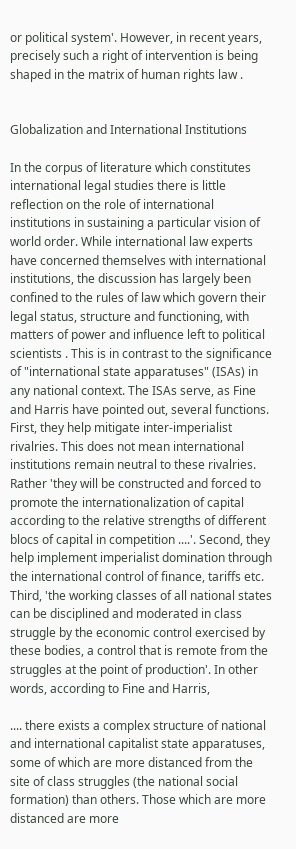or political system'. However, in recent years, precisely such a right of intervention is being shaped in the matrix of human rights law .


Globalization and International Institutions

In the corpus of literature which constitutes international legal studies there is little reflection on the role of international institutions in sustaining a particular vision of world order. While international law experts have concerned themselves with international institutions, the discussion has largely been confined to the rules of law which govern their legal status, structure and functioning, with matters of power and influence left to political scientists . This is in contrast to the significance of "international state apparatuses" (ISAs) in any national context. The ISAs serve, as Fine and Harris have pointed out, several functions. First, they help mitigate inter-imperialist rivalries. This does not mean international institutions remain neutral to these rivalries. Rather 'they will be constructed and forced to promote the internationalization of capital according to the relative strengths of different blocs of capital in competition ....'. Second, they help implement imperialist domination through the international control of finance, tariffs etc. Third, 'the working classes of all national states can be disciplined and moderated in class struggle by the economic control exercised by these bodies, a control that is remote from the struggles at the point of production'. In other words, according to Fine and Harris,

.... there exists a complex structure of national and international capitalist state apparatuses, some of which are more distanced from the site of class struggles (the national social formation) than others. Those which are more distanced are more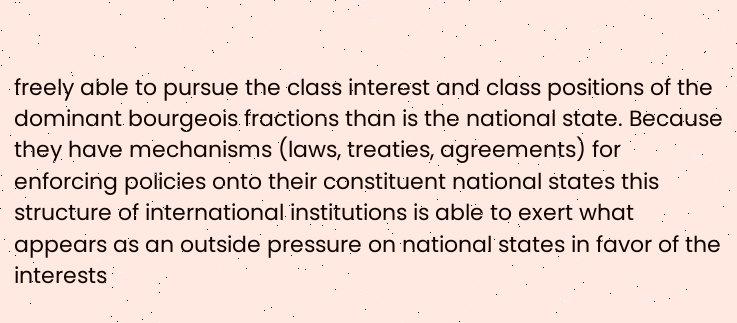freely able to pursue the class interest and class positions of the dominant bourgeois fractions than is the national state. Because they have mechanisms (laws, treaties, agreements) for enforcing policies onto their constituent national states this structure of international institutions is able to exert what appears as an outside pressure on national states in favor of the interests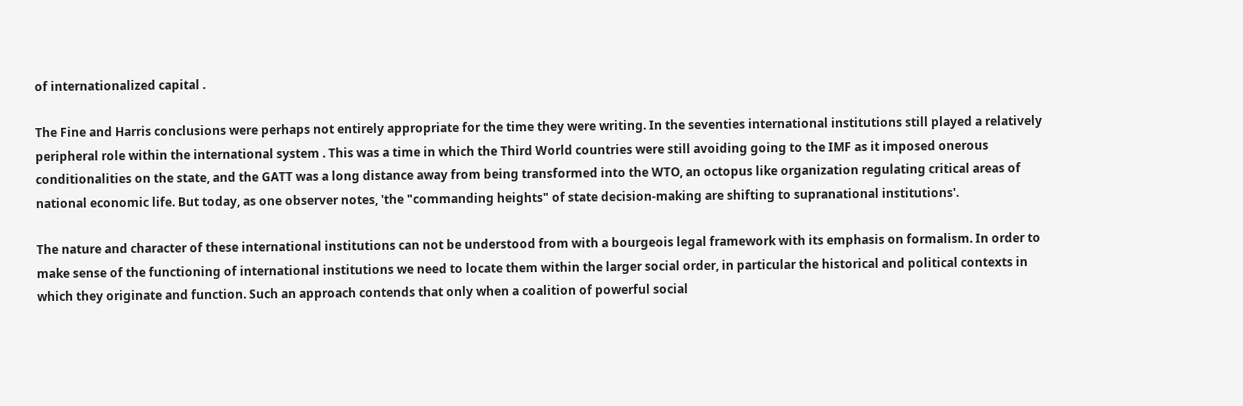of internationalized capital .

The Fine and Harris conclusions were perhaps not entirely appropriate for the time they were writing. In the seventies international institutions still played a relatively peripheral role within the international system . This was a time in which the Third World countries were still avoiding going to the IMF as it imposed onerous conditionalities on the state, and the GATT was a long distance away from being transformed into the WTO, an octopus like organization regulating critical areas of national economic life. But today, as one observer notes, 'the "commanding heights" of state decision-making are shifting to supranational institutions'.

The nature and character of these international institutions can not be understood from with a bourgeois legal framework with its emphasis on formalism. In order to make sense of the functioning of international institutions we need to locate them within the larger social order, in particular the historical and political contexts in which they originate and function. Such an approach contends that only when a coalition of powerful social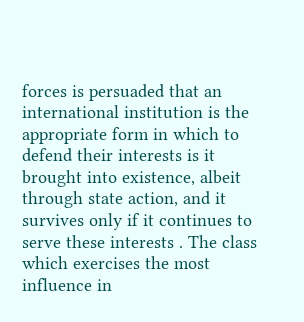forces is persuaded that an international institution is the appropriate form in which to defend their interests is it brought into existence, albeit through state action, and it survives only if it continues to serve these interests . The class which exercises the most influence in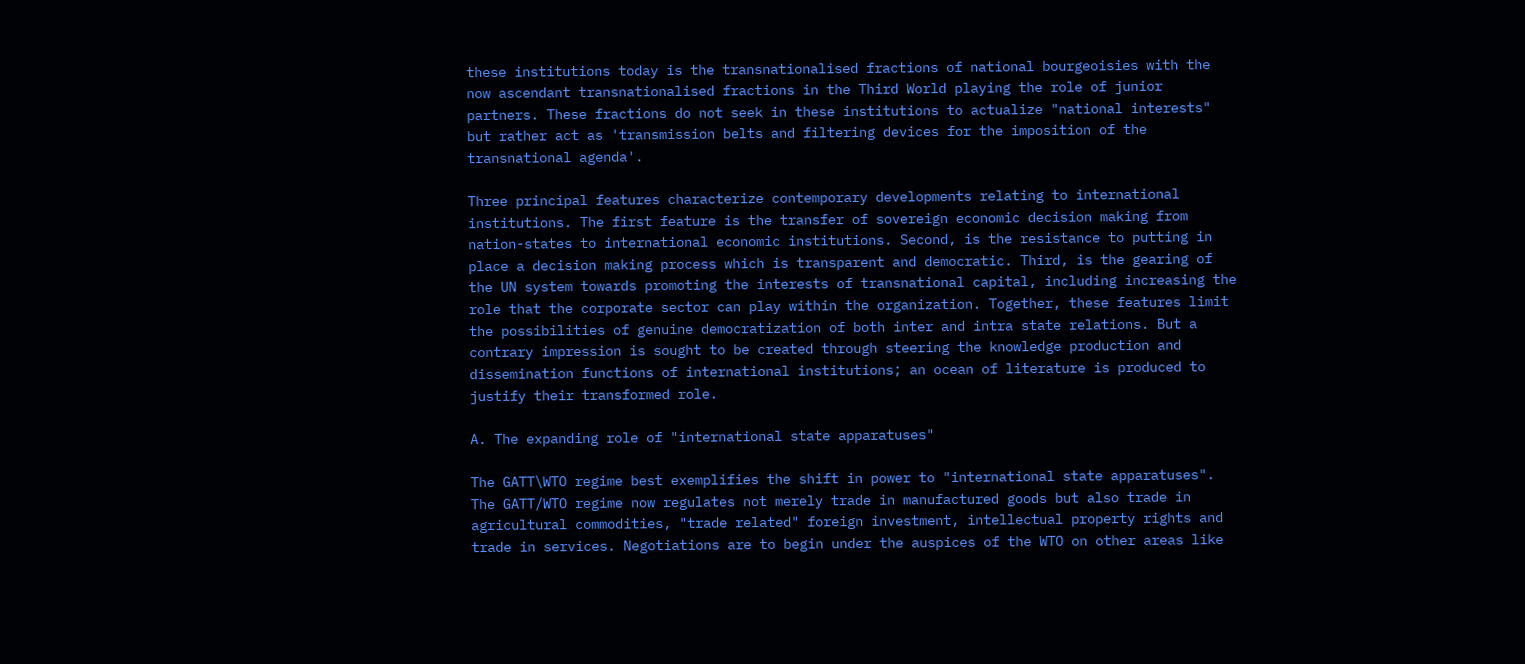these institutions today is the transnationalised fractions of national bourgeoisies with the now ascendant transnationalised fractions in the Third World playing the role of junior partners. These fractions do not seek in these institutions to actualize "national interests" but rather act as 'transmission belts and filtering devices for the imposition of the transnational agenda'.

Three principal features characterize contemporary developments relating to international institutions. The first feature is the transfer of sovereign economic decision making from nation-states to international economic institutions. Second, is the resistance to putting in place a decision making process which is transparent and democratic. Third, is the gearing of the UN system towards promoting the interests of transnational capital, including increasing the role that the corporate sector can play within the organization. Together, these features limit the possibilities of genuine democratization of both inter and intra state relations. But a contrary impression is sought to be created through steering the knowledge production and dissemination functions of international institutions; an ocean of literature is produced to justify their transformed role.

A. The expanding role of "international state apparatuses"

The GATT\WTO regime best exemplifies the shift in power to "international state apparatuses". The GATT/WTO regime now regulates not merely trade in manufactured goods but also trade in agricultural commodities, "trade related" foreign investment, intellectual property rights and trade in services. Negotiations are to begin under the auspices of the WTO on other areas like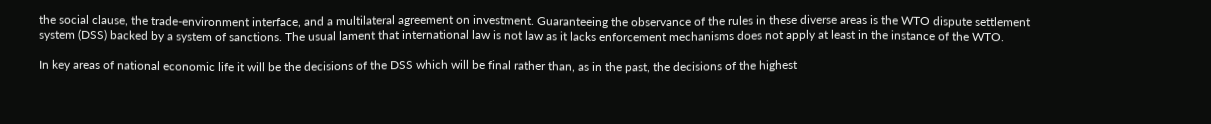the social clause, the trade-environment interface, and a multilateral agreement on investment. Guaranteeing the observance of the rules in these diverse areas is the WTO dispute settlement system (DSS) backed by a system of sanctions. The usual lament that international law is not law as it lacks enforcement mechanisms does not apply at least in the instance of the WTO.

In key areas of national economic life it will be the decisions of the DSS which will be final rather than, as in the past, the decisions of the highest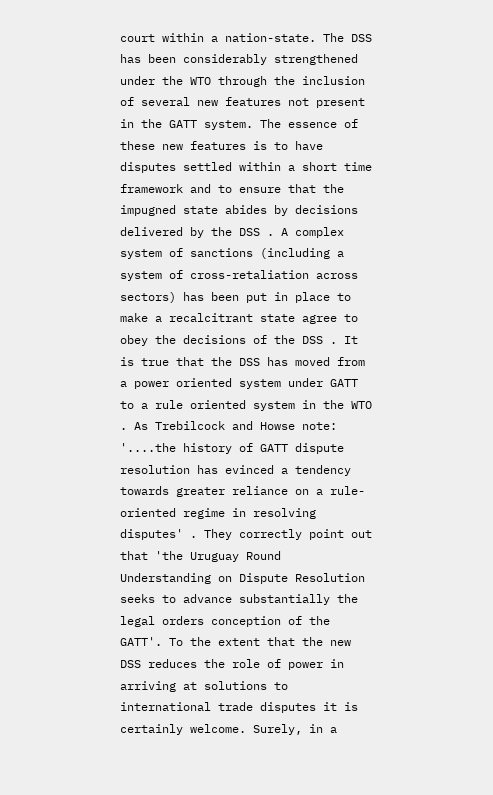court within a nation-state. The DSS has been considerably strengthened under the WTO through the inclusion of several new features not present in the GATT system. The essence of these new features is to have disputes settled within a short time framework and to ensure that the impugned state abides by decisions delivered by the DSS . A complex system of sanctions (including a system of cross-retaliation across sectors) has been put in place to make a recalcitrant state agree to obey the decisions of the DSS . It is true that the DSS has moved from a power oriented system under GATT to a rule oriented system in the WTO . As Trebilcock and Howse note: '....the history of GATT dispute resolution has evinced a tendency towards greater reliance on a rule-oriented regime in resolving disputes' . They correctly point out that 'the Uruguay Round Understanding on Dispute Resolution seeks to advance substantially the legal orders conception of the GATT'. To the extent that the new DSS reduces the role of power in arriving at solutions to international trade disputes it is certainly welcome. Surely, in a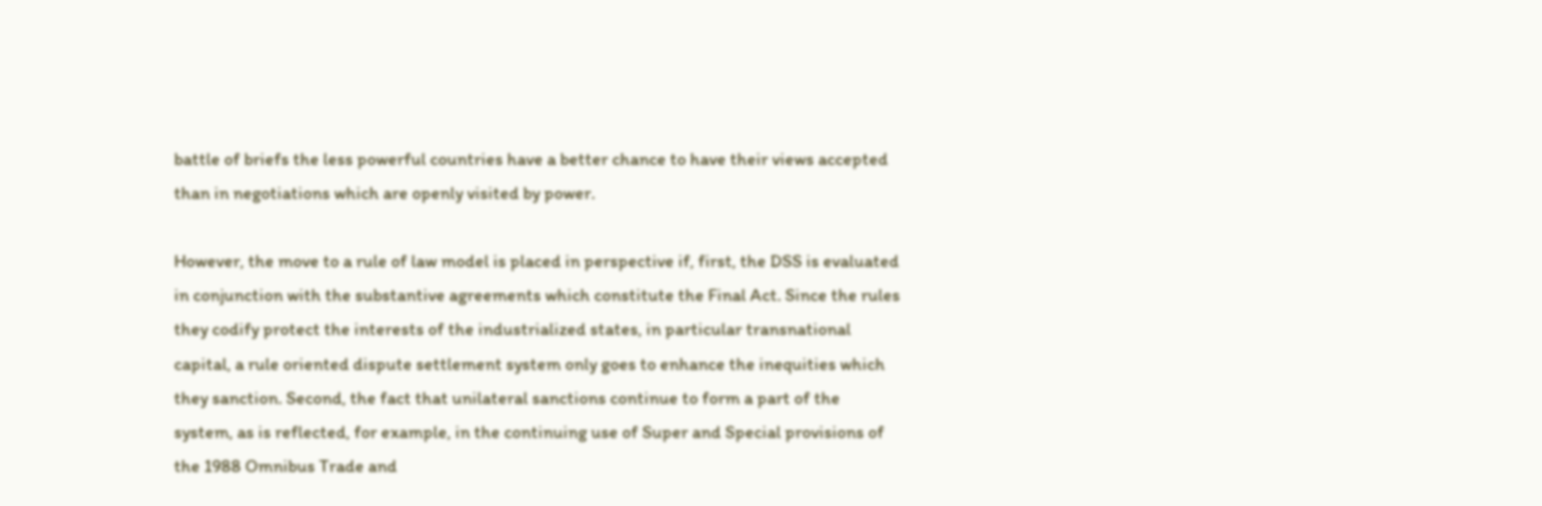battle of briefs the less powerful countries have a better chance to have their views accepted than in negotiations which are openly visited by power.

However, the move to a rule of law model is placed in perspective if, first, the DSS is evaluated in conjunction with the substantive agreements which constitute the Final Act. Since the rules they codify protect the interests of the industrialized states, in particular transnational capital, a rule oriented dispute settlement system only goes to enhance the inequities which they sanction. Second, the fact that unilateral sanctions continue to form a part of the system, as is reflected, for example, in the continuing use of Super and Special provisions of the 1988 Omnibus Trade and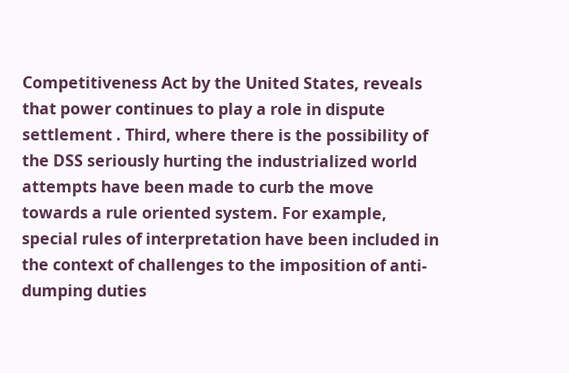Competitiveness Act by the United States, reveals that power continues to play a role in dispute settlement . Third, where there is the possibility of the DSS seriously hurting the industrialized world attempts have been made to curb the move towards a rule oriented system. For example, special rules of interpretation have been included in the context of challenges to the imposition of anti-dumping duties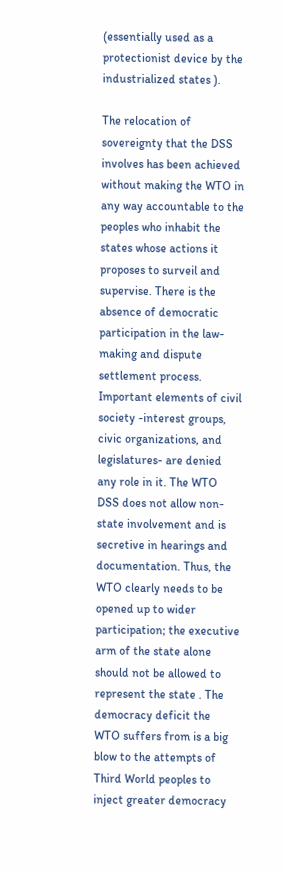(essentially used as a protectionist device by the industrialized states ).

The relocation of sovereignty that the DSS involves has been achieved without making the WTO in any way accountable to the peoples who inhabit the states whose actions it proposes to surveil and supervise. There is the absence of democratic participation in the law-making and dispute settlement process. Important elements of civil society -interest groups, civic organizations, and legislatures- are denied any role in it. The WTO DSS does not allow non-state involvement and is secretive in hearings and documentation. Thus, the WTO clearly needs to be opened up to wider participation; the executive arm of the state alone should not be allowed to represent the state . The democracy deficit the WTO suffers from is a big blow to the attempts of Third World peoples to inject greater democracy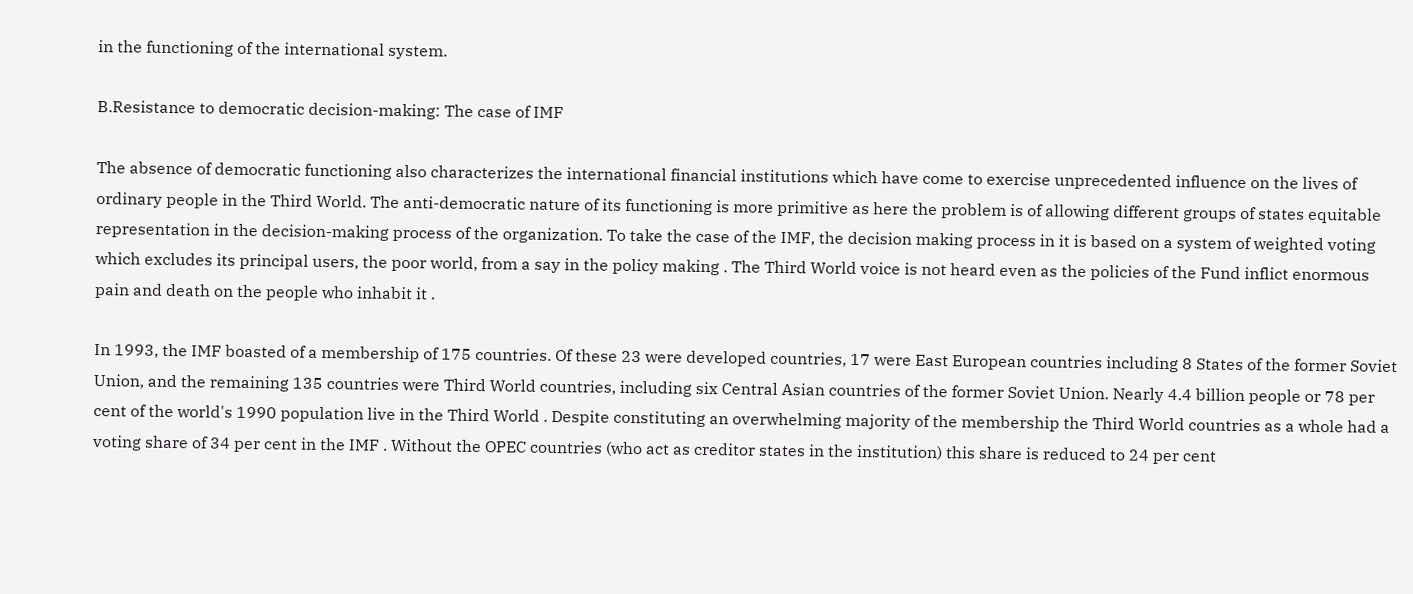in the functioning of the international system.

B.Resistance to democratic decision-making: The case of IMF

The absence of democratic functioning also characterizes the international financial institutions which have come to exercise unprecedented influence on the lives of ordinary people in the Third World. The anti-democratic nature of its functioning is more primitive as here the problem is of allowing different groups of states equitable representation in the decision-making process of the organization. To take the case of the IMF, the decision making process in it is based on a system of weighted voting which excludes its principal users, the poor world, from a say in the policy making . The Third World voice is not heard even as the policies of the Fund inflict enormous pain and death on the people who inhabit it .

In 1993, the IMF boasted of a membership of 175 countries. Of these 23 were developed countries, 17 were East European countries including 8 States of the former Soviet Union, and the remaining 135 countries were Third World countries, including six Central Asian countries of the former Soviet Union. Nearly 4.4 billion people or 78 per cent of the world's 1990 population live in the Third World . Despite constituting an overwhelming majority of the membership the Third World countries as a whole had a voting share of 34 per cent in the IMF . Without the OPEC countries (who act as creditor states in the institution) this share is reduced to 24 per cent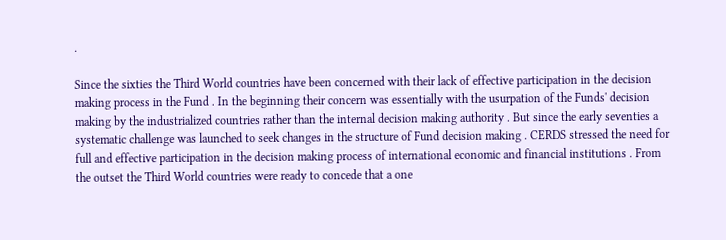.

Since the sixties the Third World countries have been concerned with their lack of effective participation in the decision making process in the Fund . In the beginning their concern was essentially with the usurpation of the Funds' decision making by the industrialized countries rather than the internal decision making authority . But since the early seventies a systematic challenge was launched to seek changes in the structure of Fund decision making . CERDS stressed the need for full and effective participation in the decision making process of international economic and financial institutions . From the outset the Third World countries were ready to concede that a one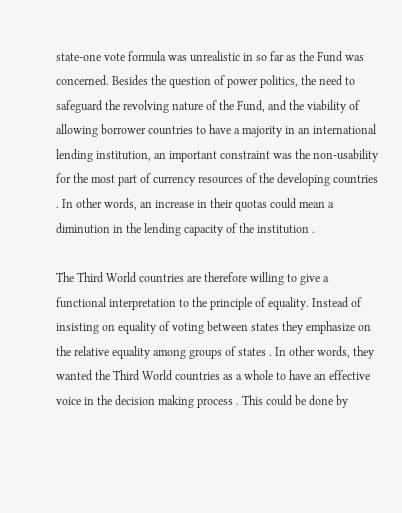state-one vote formula was unrealistic in so far as the Fund was concerned. Besides the question of power politics, the need to safeguard the revolving nature of the Fund, and the viability of allowing borrower countries to have a majority in an international lending institution, an important constraint was the non-usability for the most part of currency resources of the developing countries . In other words, an increase in their quotas could mean a diminution in the lending capacity of the institution .

The Third World countries are therefore willing to give a functional interpretation to the principle of equality. Instead of insisting on equality of voting between states they emphasize on the relative equality among groups of states . In other words, they wanted the Third World countries as a whole to have an effective voice in the decision making process . This could be done by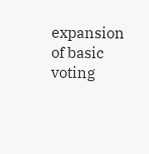expansion of basic voting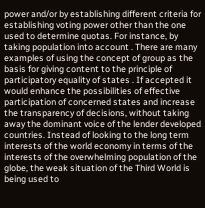power and/or by establishing different criteria for establishing voting power other than the one used to determine quotas. For instance, by taking population into account . There are many examples of using the concept of group as the basis for giving content to the principle of participatory equality of states . If accepted it would enhance the possibilities of effective participation of concerned states and increase the transparency of decisions, without taking away the dominant voice of the lender developed countries. Instead of looking to the long term interests of the world economy in terms of the interests of the overwhelming population of the globe, the weak situation of the Third World is being used to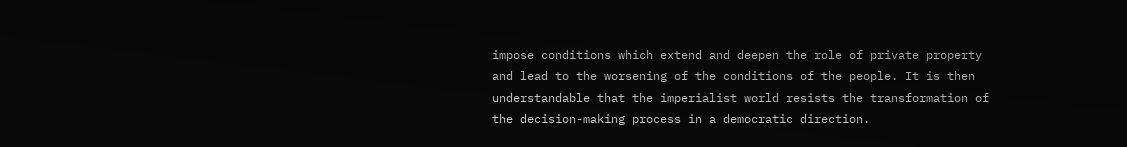impose conditions which extend and deepen the role of private property and lead to the worsening of the conditions of the people. It is then understandable that the imperialist world resists the transformation of the decision-making process in a democratic direction.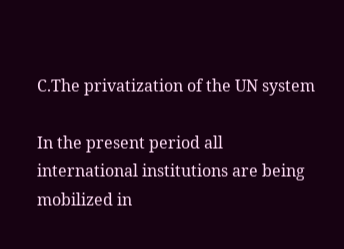C.The privatization of the UN system

In the present period all international institutions are being mobilized in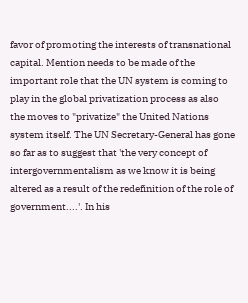favor of promoting the interests of transnational capital. Mention needs to be made of the important role that the UN system is coming to play in the global privatization process as also the moves to "privatize" the United Nations system itself. The UN Secretary-General has gone so far as to suggest that 'the very concept of intergovernmentalism as we know it is being altered as a result of the redefinition of the role of government....'. In his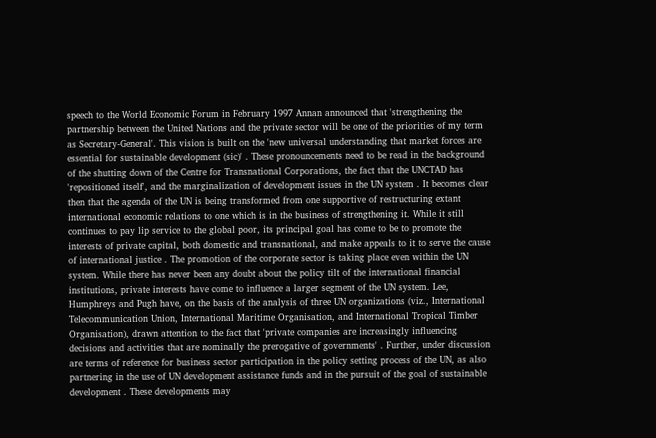speech to the World Economic Forum in February 1997 Annan announced that 'strengthening the partnership between the United Nations and the private sector will be one of the priorities of my term as Secretary-General'. This vision is built on the 'new universal understanding that market forces are essential for sustainable development (sic)' . These pronouncements need to be read in the background of the shutting down of the Centre for Transnational Corporations, the fact that the UNCTAD has 'repositioned itself', and the marginalization of development issues in the UN system . It becomes clear then that the agenda of the UN is being transformed from one supportive of restructuring extant international economic relations to one which is in the business of strengthening it. While it still continues to pay lip service to the global poor, its principal goal has come to be to promote the interests of private capital, both domestic and transnational, and make appeals to it to serve the cause of international justice . The promotion of the corporate sector is taking place even within the UN system. While there has never been any doubt about the policy tilt of the international financial institutions, private interests have come to influence a larger segment of the UN system. Lee, Humphreys and Pugh have, on the basis of the analysis of three UN organizations (viz., International Telecommunication Union, International Maritime Organisation, and International Tropical Timber Organisation), drawn attention to the fact that 'private companies are increasingly influencing decisions and activities that are nominally the prerogative of governments' . Further, under discussion are terms of reference for business sector participation in the policy setting process of the UN, as also partnering in the use of UN development assistance funds and in the pursuit of the goal of sustainable development . These developments may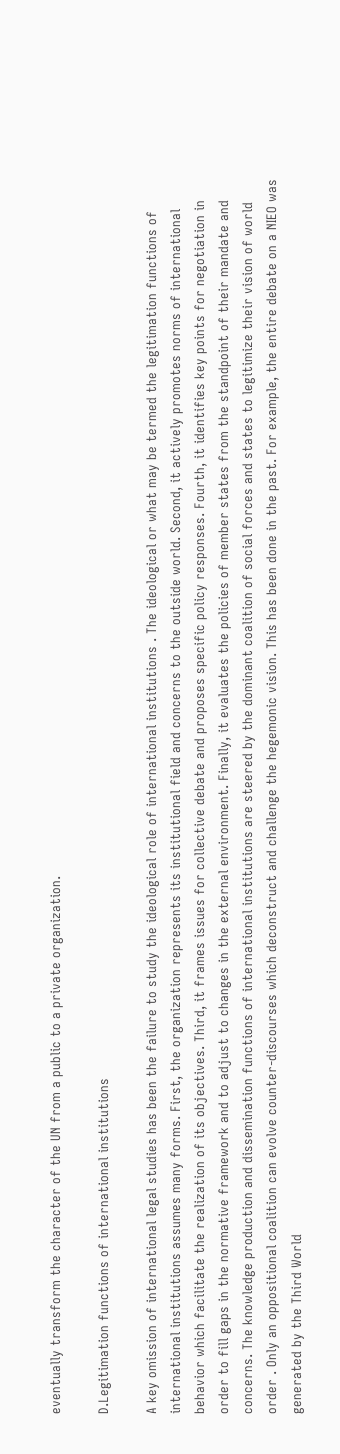eventually transform the character of the UN from a public to a private organization.

D.Legitimation functions of international institutions

A key omission of international legal studies has been the failure to study the ideological role of international institutions . The ideological or what may be termed the legitimation functions of international institutions assumes many forms. First, the organization represents its institutional field and concerns to the outside world. Second, it actively promotes norms of international behavior which facilitate the realization of its objectives. Third, it frames issues for collective debate and proposes specific policy responses. Fourth, it identifies key points for negotiation in order to fill gaps in the normative framework and to adjust to changes in the external environment. Finally, it evaluates the policies of member states from the standpoint of their mandate and concerns. The knowledge production and dissemination functions of international institutions are steered by the dominant coalition of social forces and states to legitimize their vision of world order . Only an oppositional coalition can evolve counter-discourses which deconstruct and challenge the hegemonic vision. This has been done in the past. For example, the entire debate on a NIEO was generated by the Third World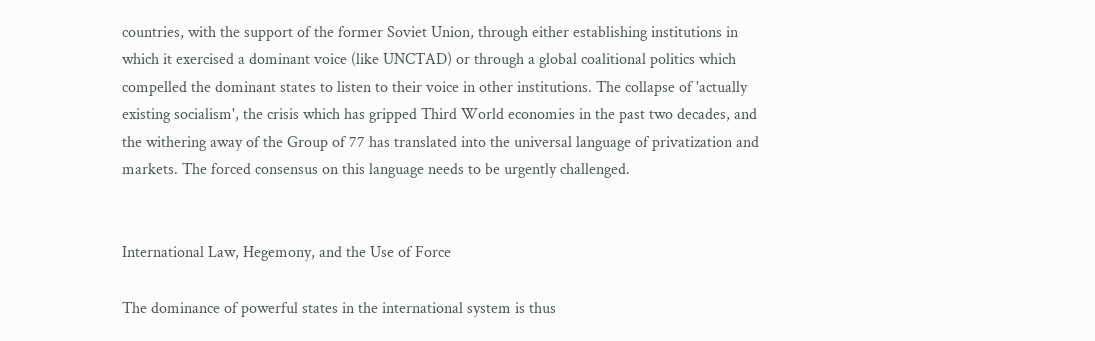countries, with the support of the former Soviet Union, through either establishing institutions in which it exercised a dominant voice (like UNCTAD) or through a global coalitional politics which compelled the dominant states to listen to their voice in other institutions. The collapse of 'actually existing socialism', the crisis which has gripped Third World economies in the past two decades, and the withering away of the Group of 77 has translated into the universal language of privatization and markets. The forced consensus on this language needs to be urgently challenged.


International Law, Hegemony, and the Use of Force

The dominance of powerful states in the international system is thus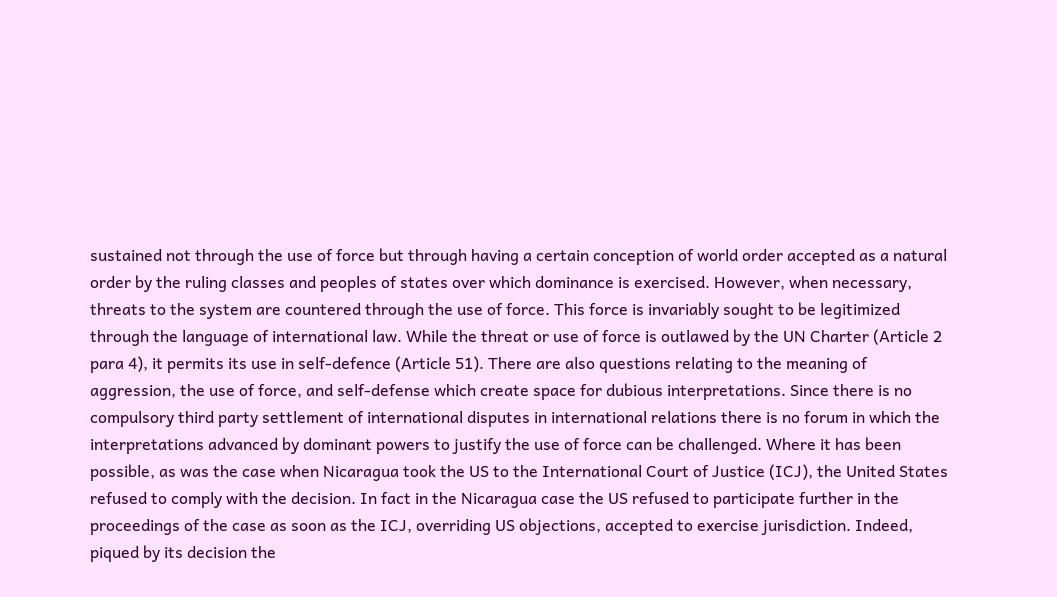sustained not through the use of force but through having a certain conception of world order accepted as a natural order by the ruling classes and peoples of states over which dominance is exercised. However, when necessary, threats to the system are countered through the use of force. This force is invariably sought to be legitimized through the language of international law. While the threat or use of force is outlawed by the UN Charter (Article 2 para 4), it permits its use in self-defence (Article 51). There are also questions relating to the meaning of aggression, the use of force, and self-defense which create space for dubious interpretations. Since there is no compulsory third party settlement of international disputes in international relations there is no forum in which the interpretations advanced by dominant powers to justify the use of force can be challenged. Where it has been possible, as was the case when Nicaragua took the US to the International Court of Justice (ICJ), the United States refused to comply with the decision. In fact in the Nicaragua case the US refused to participate further in the proceedings of the case as soon as the ICJ, overriding US objections, accepted to exercise jurisdiction. Indeed, piqued by its decision the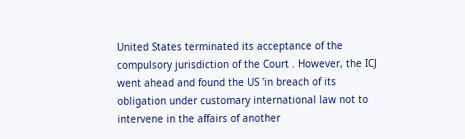United States terminated its acceptance of the compulsory jurisdiction of the Court . However, the ICJ went ahead and found the US 'in breach of its obligation under customary international law not to intervene in the affairs of another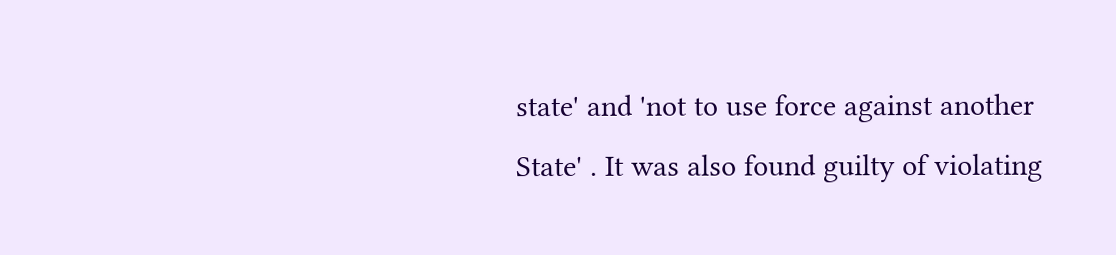state' and 'not to use force against another State' . It was also found guilty of violating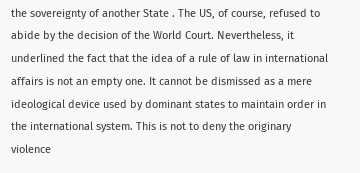the sovereignty of another State . The US, of course, refused to abide by the decision of the World Court. Nevertheless, it underlined the fact that the idea of a rule of law in international affairs is not an empty one. It cannot be dismissed as a mere ideological device used by dominant states to maintain order in the international system. This is not to deny the originary violence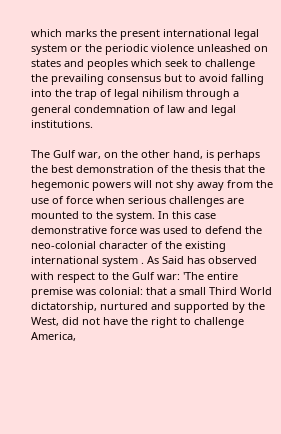which marks the present international legal system or the periodic violence unleashed on states and peoples which seek to challenge the prevailing consensus but to avoid falling into the trap of legal nihilism through a general condemnation of law and legal institutions.

The Gulf war, on the other hand, is perhaps the best demonstration of the thesis that the hegemonic powers will not shy away from the use of force when serious challenges are mounted to the system. In this case demonstrative force was used to defend the neo-colonial character of the existing international system . As Said has observed with respect to the Gulf war: 'The entire premise was colonial: that a small Third World dictatorship, nurtured and supported by the West, did not have the right to challenge America,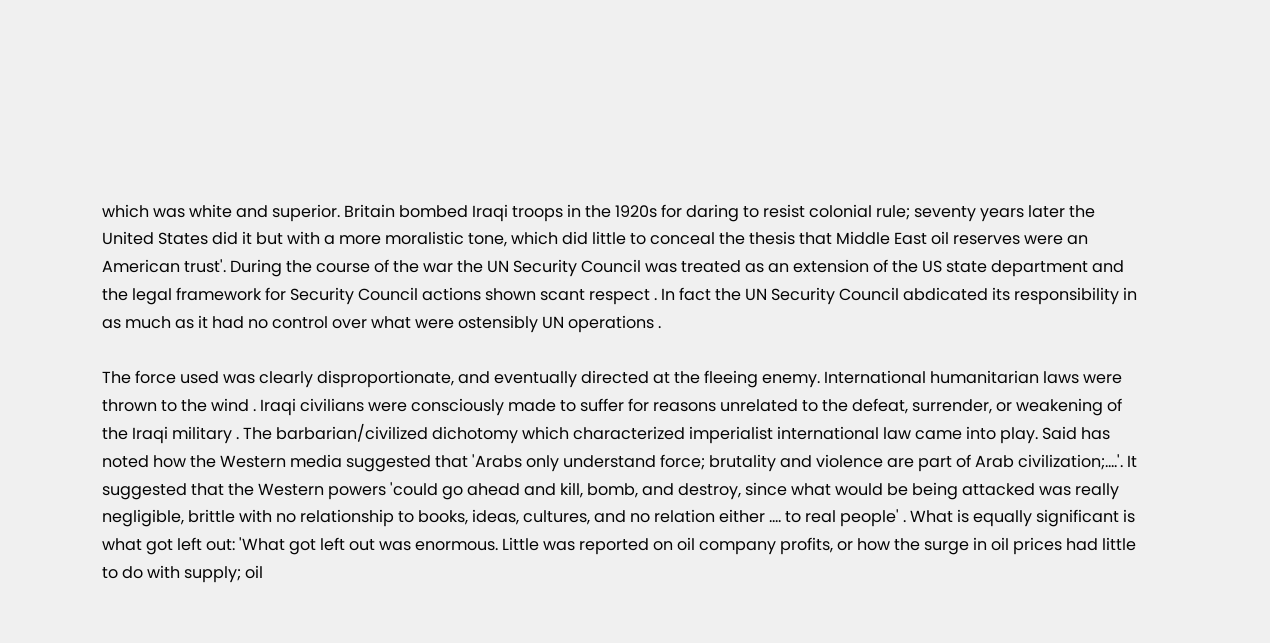which was white and superior. Britain bombed Iraqi troops in the 1920s for daring to resist colonial rule; seventy years later the United States did it but with a more moralistic tone, which did little to conceal the thesis that Middle East oil reserves were an American trust'. During the course of the war the UN Security Council was treated as an extension of the US state department and the legal framework for Security Council actions shown scant respect . In fact the UN Security Council abdicated its responsibility in as much as it had no control over what were ostensibly UN operations .

The force used was clearly disproportionate, and eventually directed at the fleeing enemy. International humanitarian laws were thrown to the wind . Iraqi civilians were consciously made to suffer for reasons unrelated to the defeat, surrender, or weakening of the Iraqi military . The barbarian/civilized dichotomy which characterized imperialist international law came into play. Said has noted how the Western media suggested that 'Arabs only understand force; brutality and violence are part of Arab civilization;....'. It suggested that the Western powers 'could go ahead and kill, bomb, and destroy, since what would be being attacked was really negligible, brittle with no relationship to books, ideas, cultures, and no relation either .... to real people' . What is equally significant is what got left out: 'What got left out was enormous. Little was reported on oil company profits, or how the surge in oil prices had little to do with supply; oil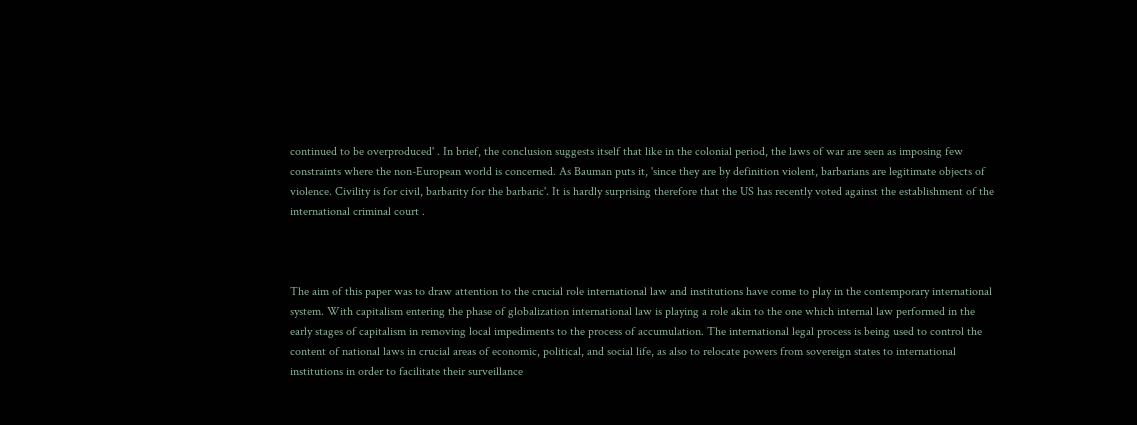continued to be overproduced' . In brief, the conclusion suggests itself that like in the colonial period, the laws of war are seen as imposing few constraints where the non-European world is concerned. As Bauman puts it, 'since they are by definition violent, barbarians are legitimate objects of violence. Civility is for civil, barbarity for the barbaric'. It is hardly surprising therefore that the US has recently voted against the establishment of the international criminal court .



The aim of this paper was to draw attention to the crucial role international law and institutions have come to play in the contemporary international system. With capitalism entering the phase of globalization international law is playing a role akin to the one which internal law performed in the early stages of capitalism in removing local impediments to the process of accumulation. The international legal process is being used to control the content of national laws in crucial areas of economic, political, and social life, as also to relocate powers from sovereign states to international institutions in order to facilitate their surveillance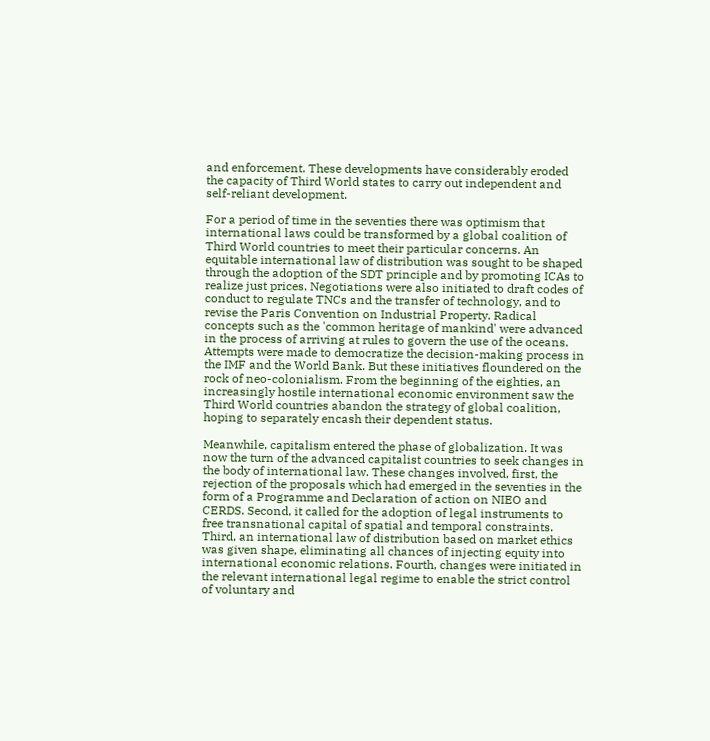and enforcement. These developments have considerably eroded the capacity of Third World states to carry out independent and self-reliant development.

For a period of time in the seventies there was optimism that international laws could be transformed by a global coalition of Third World countries to meet their particular concerns. An equitable international law of distribution was sought to be shaped through the adoption of the SDT principle and by promoting ICAs to realize just prices. Negotiations were also initiated to draft codes of conduct to regulate TNCs and the transfer of technology, and to revise the Paris Convention on Industrial Property. Radical concepts such as the 'common heritage of mankind' were advanced in the process of arriving at rules to govern the use of the oceans. Attempts were made to democratize the decision-making process in the IMF and the World Bank. But these initiatives floundered on the rock of neo-colonialism. From the beginning of the eighties, an increasingly hostile international economic environment saw the Third World countries abandon the strategy of global coalition, hoping to separately encash their dependent status.

Meanwhile, capitalism entered the phase of globalization. It was now the turn of the advanced capitalist countries to seek changes in the body of international law. These changes involved, first, the rejection of the proposals which had emerged in the seventies in the form of a Programme and Declaration of action on NIEO and CERDS. Second, it called for the adoption of legal instruments to free transnational capital of spatial and temporal constraints. Third, an international law of distribution based on market ethics was given shape, eliminating all chances of injecting equity into international economic relations. Fourth, changes were initiated in the relevant international legal regime to enable the strict control of voluntary and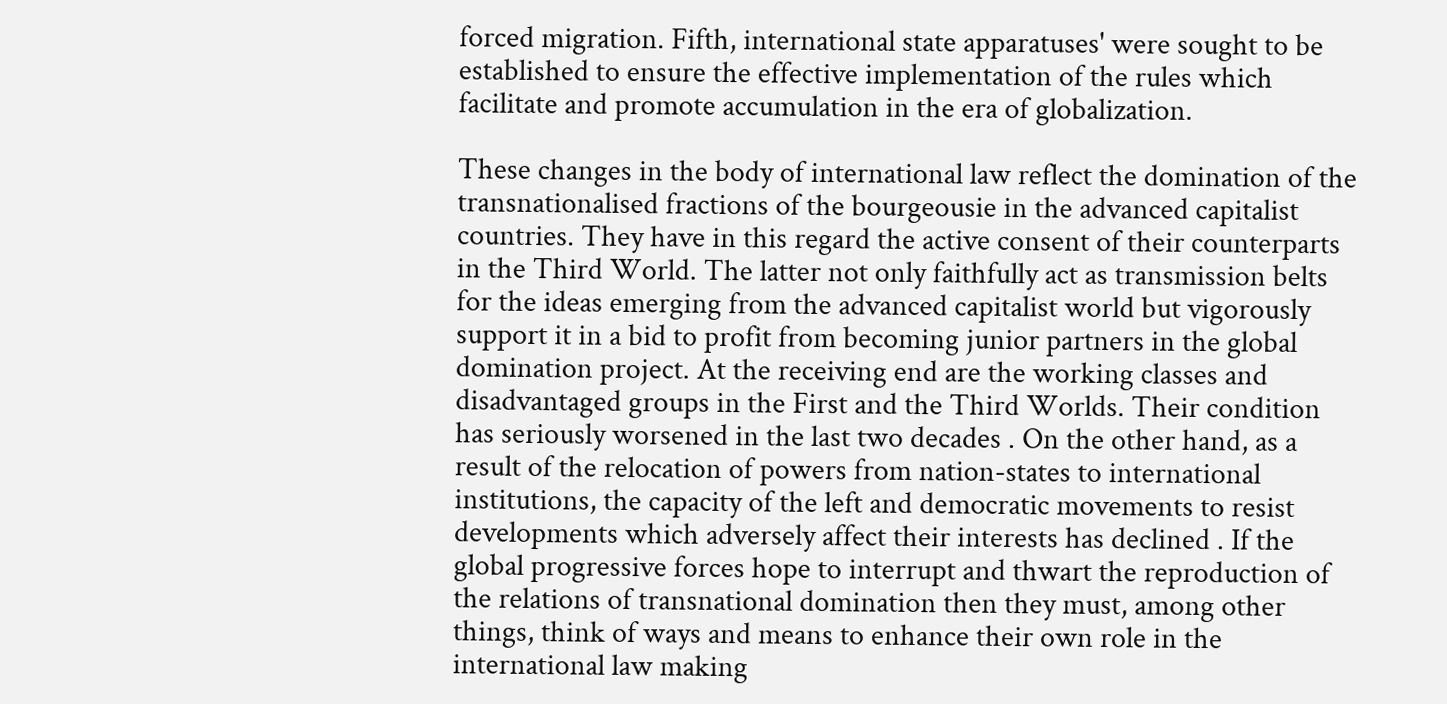forced migration. Fifth, international state apparatuses' were sought to be established to ensure the effective implementation of the rules which facilitate and promote accumulation in the era of globalization.

These changes in the body of international law reflect the domination of the transnationalised fractions of the bourgeousie in the advanced capitalist countries. They have in this regard the active consent of their counterparts in the Third World. The latter not only faithfully act as transmission belts for the ideas emerging from the advanced capitalist world but vigorously support it in a bid to profit from becoming junior partners in the global domination project. At the receiving end are the working classes and disadvantaged groups in the First and the Third Worlds. Their condition has seriously worsened in the last two decades . On the other hand, as a result of the relocation of powers from nation-states to international institutions, the capacity of the left and democratic movements to resist developments which adversely affect their interests has declined . If the global progressive forces hope to interrupt and thwart the reproduction of the relations of transnational domination then they must, among other things, think of ways and means to enhance their own role in the international law making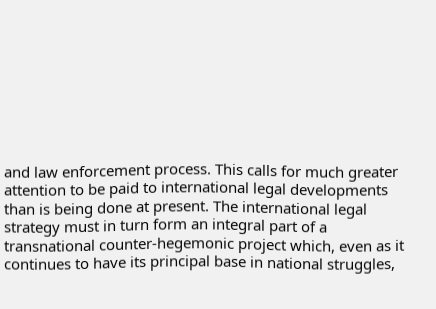and law enforcement process. This calls for much greater attention to be paid to international legal developments than is being done at present. The international legal strategy must in turn form an integral part of a transnational counter-hegemonic project which, even as it continues to have its principal base in national struggles,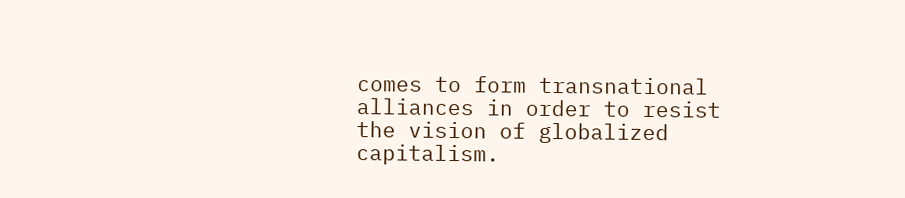comes to form transnational alliances in order to resist the vision of globalized capitalism.